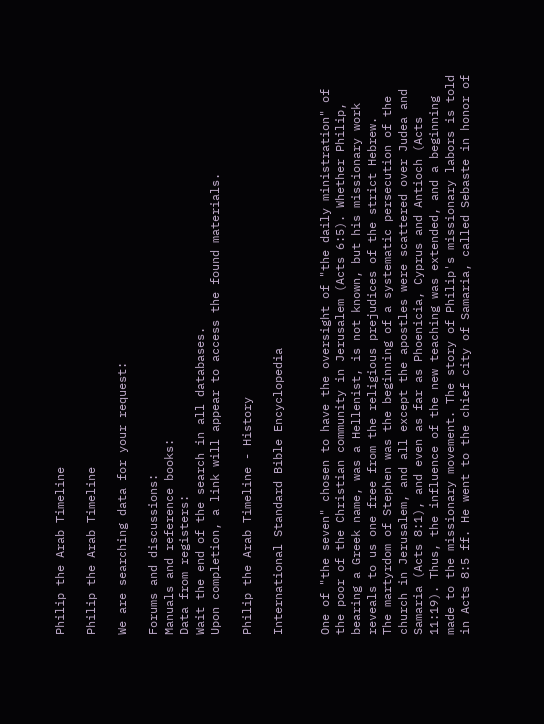Philip the Arab Timeline

Philip the Arab Timeline

We are searching data for your request:

Forums and discussions:
Manuals and reference books:
Data from registers:
Wait the end of the search in all databases.
Upon completion, a link will appear to access the found materials.

Philip the Arab Timeline - History

International Standard Bible Encyclopedia


One of "the seven" chosen to have the oversight of "the daily ministration" of the poor of the Christian community in Jerusalem (Acts 6:5). Whether Philip, bearing a Greek name, was a Hellenist, is not known, but his missionary work reveals to us one free from the religious prejudices of the strict Hebrew.
The martyrdom of Stephen was the beginning of a systematic persecution of the church in Jerusalem, and all except the apostles were scattered over Judea and Samaria (Acts 8:1), and even as far as Phoenicia, Cyprus and Antioch (Acts 11:19). Thus, the influence of the new teaching was extended, and a beginning made to the missionary movement. The story of Philip's missionary labors is told in Acts 8:5 ff. He went to the chief city of Samaria, called Sebaste in honor of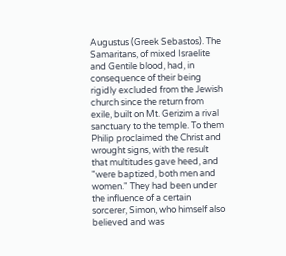Augustus (Greek Sebastos). The Samaritans, of mixed Israelite and Gentile blood, had, in consequence of their being rigidly excluded from the Jewish church since the return from exile, built on Mt. Gerizim a rival sanctuary to the temple. To them Philip proclaimed the Christ and wrought signs, with the result that multitudes gave heed, and "were baptized, both men and women." They had been under the influence of a certain sorcerer, Simon, who himself also believed and was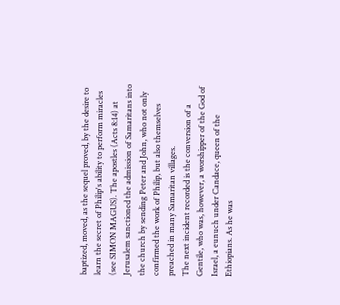baptized, moved, as the sequel proved, by the desire to learn the secret of Philip's ability to perform miracles (see SIMON MAGUS). The apostles (Acts 8:14) at Jerusalem sanctioned the admission of Samaritans into the church by sending Peter and John, who not only confirmed the work of Philip, but also themselves preached in many Samaritan villages.
The next incident recorded is the conversion of a Gentile, who was, however, a worshipper of the God of Israel, a eunuch under Candace, queen of the Ethiopians. As he was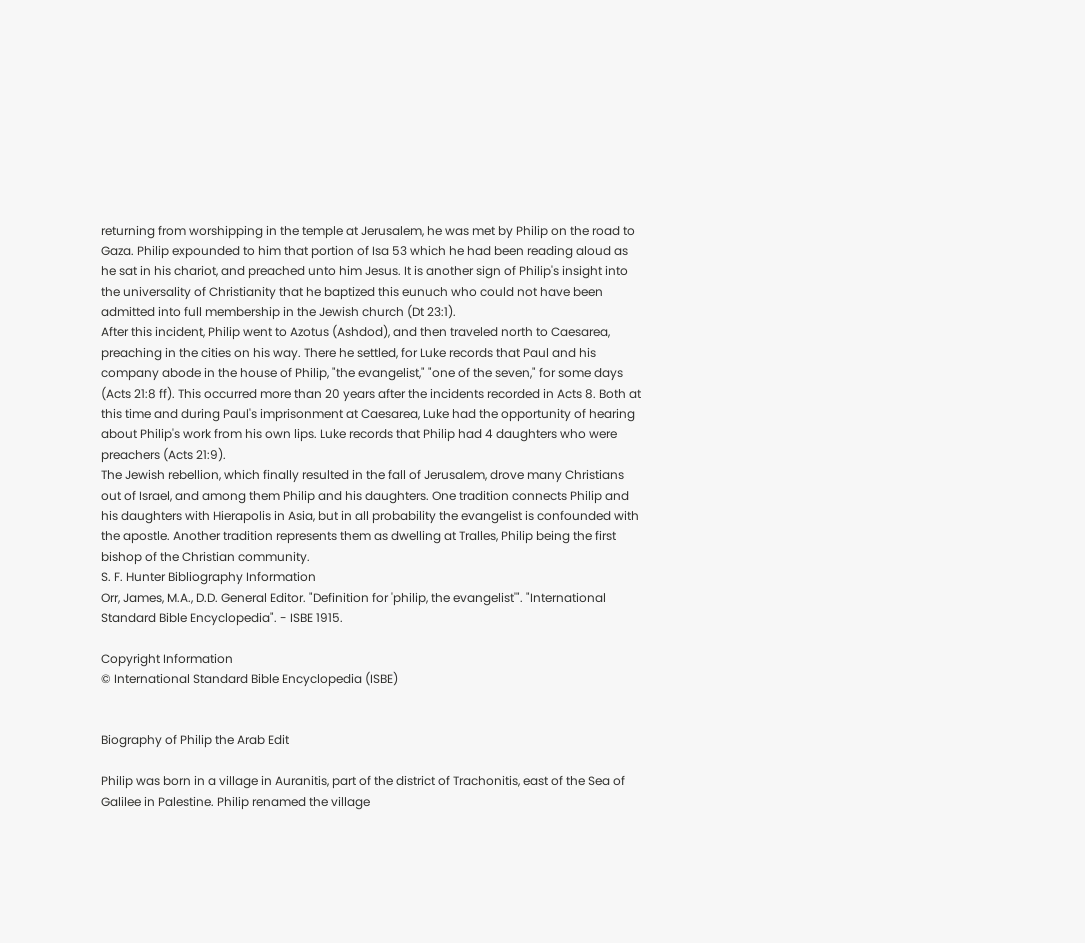returning from worshipping in the temple at Jerusalem, he was met by Philip on the road to Gaza. Philip expounded to him that portion of Isa 53 which he had been reading aloud as he sat in his chariot, and preached unto him Jesus. It is another sign of Philip's insight into the universality of Christianity that he baptized this eunuch who could not have been admitted into full membership in the Jewish church (Dt 23:1).
After this incident, Philip went to Azotus (Ashdod), and then traveled north to Caesarea, preaching in the cities on his way. There he settled, for Luke records that Paul and his company abode in the house of Philip, "the evangelist," "one of the seven," for some days (Acts 21:8 ff). This occurred more than 20 years after the incidents recorded in Acts 8. Both at this time and during Paul's imprisonment at Caesarea, Luke had the opportunity of hearing about Philip's work from his own lips. Luke records that Philip had 4 daughters who were preachers (Acts 21:9).
The Jewish rebellion, which finally resulted in the fall of Jerusalem, drove many Christians out of Israel, and among them Philip and his daughters. One tradition connects Philip and his daughters with Hierapolis in Asia, but in all probability the evangelist is confounded with the apostle. Another tradition represents them as dwelling at Tralles, Philip being the first bishop of the Christian community.
S. F. Hunter Bibliography Information
Orr, James, M.A., D.D. General Editor. "Definition for 'philip, the evangelist'". "International Standard Bible Encyclopedia". - ISBE 1915.

Copyright Information
© International Standard Bible Encyclopedia (ISBE)


Biography of Philip the Arab Edit

Philip was born in a village in Auranitis, part of the district of Trachonitis, east of the Sea of Galilee in Palestine. Philip renamed the village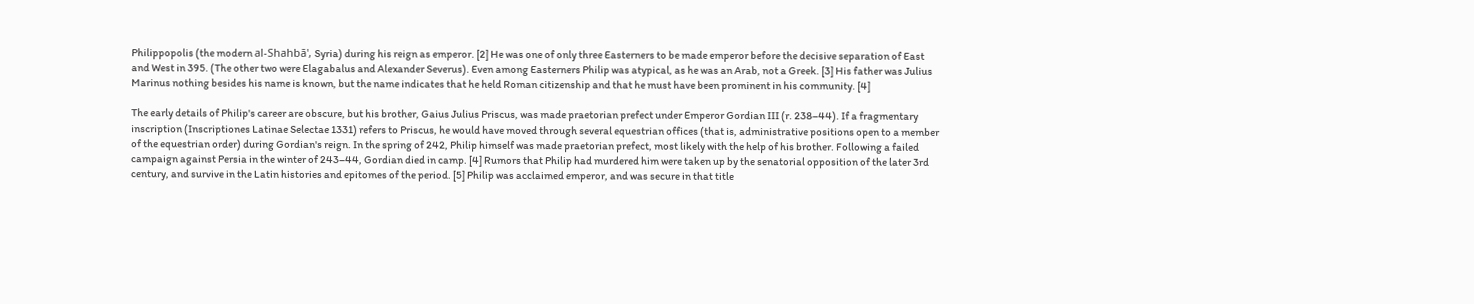Philippopolis (the modern al-Shahbā', Syria) during his reign as emperor. [2] He was one of only three Easterners to be made emperor before the decisive separation of East and West in 395. (The other two were Elagabalus and Alexander Severus). Even among Easterners Philip was atypical, as he was an Arab, not a Greek. [3] His father was Julius Marinus nothing besides his name is known, but the name indicates that he held Roman citizenship and that he must have been prominent in his community. [4]

The early details of Philip's career are obscure, but his brother, Gaius Julius Priscus, was made praetorian prefect under Emperor Gordian III (r. 238–44). If a fragmentary inscription (Inscriptiones Latinae Selectae 1331) refers to Priscus, he would have moved through several equestrian offices (that is, administrative positions open to a member of the equestrian order) during Gordian's reign. In the spring of 242, Philip himself was made praetorian prefect, most likely with the help of his brother. Following a failed campaign against Persia in the winter of 243–44, Gordian died in camp. [4] Rumors that Philip had murdered him were taken up by the senatorial opposition of the later 3rd century, and survive in the Latin histories and epitomes of the period. [5] Philip was acclaimed emperor, and was secure in that title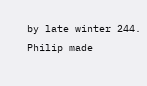by late winter 244. Philip made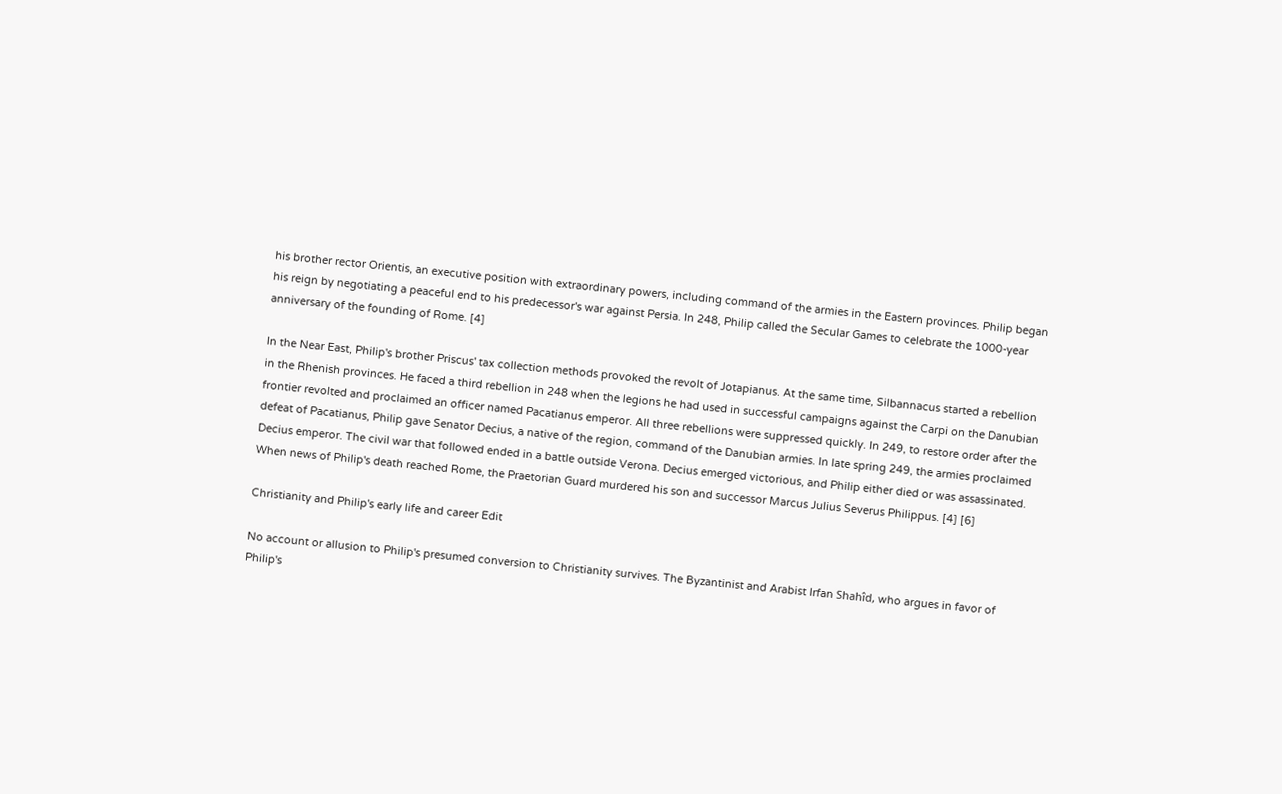his brother rector Orientis, an executive position with extraordinary powers, including command of the armies in the Eastern provinces. Philip began his reign by negotiating a peaceful end to his predecessor's war against Persia. In 248, Philip called the Secular Games to celebrate the 1000-year anniversary of the founding of Rome. [4]

In the Near East, Philip's brother Priscus' tax collection methods provoked the revolt of Jotapianus. At the same time, Silbannacus started a rebellion in the Rhenish provinces. He faced a third rebellion in 248 when the legions he had used in successful campaigns against the Carpi on the Danubian frontier revolted and proclaimed an officer named Pacatianus emperor. All three rebellions were suppressed quickly. In 249, to restore order after the defeat of Pacatianus, Philip gave Senator Decius, a native of the region, command of the Danubian armies. In late spring 249, the armies proclaimed Decius emperor. The civil war that followed ended in a battle outside Verona. Decius emerged victorious, and Philip either died or was assassinated. When news of Philip's death reached Rome, the Praetorian Guard murdered his son and successor Marcus Julius Severus Philippus. [4] [6]

Christianity and Philip's early life and career Edit

No account or allusion to Philip's presumed conversion to Christianity survives. The Byzantinist and Arabist Irfan Shahîd, who argues in favor of Philip's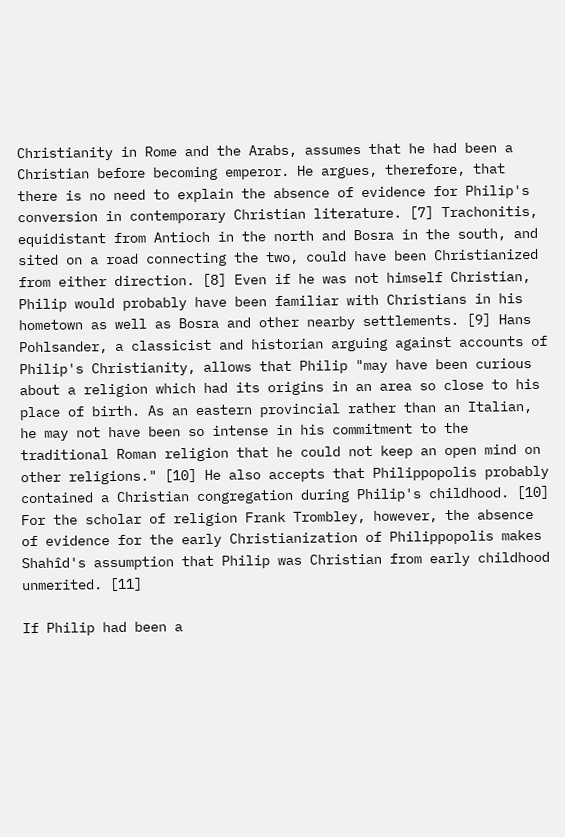Christianity in Rome and the Arabs, assumes that he had been a Christian before becoming emperor. He argues, therefore, that there is no need to explain the absence of evidence for Philip's conversion in contemporary Christian literature. [7] Trachonitis, equidistant from Antioch in the north and Bosra in the south, and sited on a road connecting the two, could have been Christianized from either direction. [8] Even if he was not himself Christian, Philip would probably have been familiar with Christians in his hometown as well as Bosra and other nearby settlements. [9] Hans Pohlsander, a classicist and historian arguing against accounts of Philip's Christianity, allows that Philip "may have been curious about a religion which had its origins in an area so close to his place of birth. As an eastern provincial rather than an Italian, he may not have been so intense in his commitment to the traditional Roman religion that he could not keep an open mind on other religions." [10] He also accepts that Philippopolis probably contained a Christian congregation during Philip's childhood. [10] For the scholar of religion Frank Trombley, however, the absence of evidence for the early Christianization of Philippopolis makes Shahîd's assumption that Philip was Christian from early childhood unmerited. [11]

If Philip had been a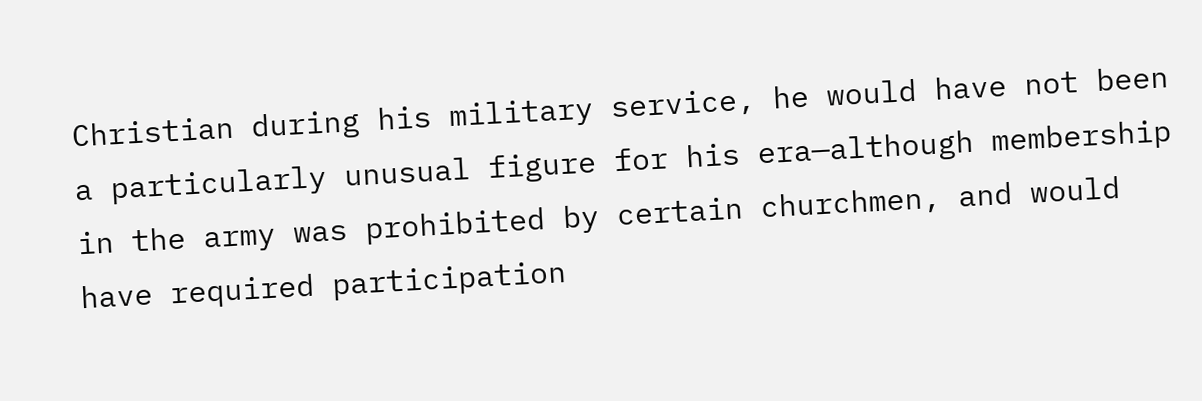Christian during his military service, he would have not been a particularly unusual figure for his era—although membership in the army was prohibited by certain churchmen, and would have required participation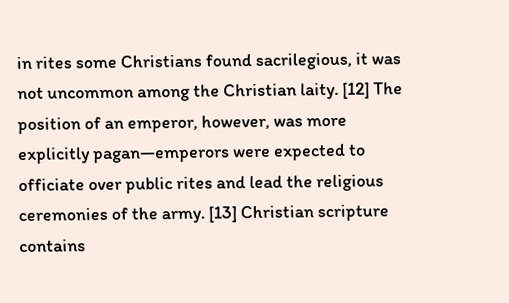in rites some Christians found sacrilegious, it was not uncommon among the Christian laity. [12] The position of an emperor, however, was more explicitly pagan—emperors were expected to officiate over public rites and lead the religious ceremonies of the army. [13] Christian scripture contains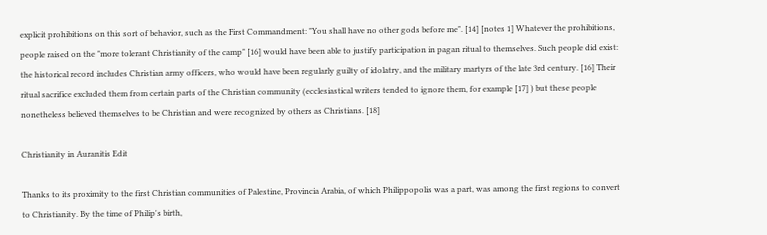explicit prohibitions on this sort of behavior, such as the First Commandment: "You shall have no other gods before me". [14] [notes 1] Whatever the prohibitions, people raised on the "more tolerant Christianity of the camp" [16] would have been able to justify participation in pagan ritual to themselves. Such people did exist: the historical record includes Christian army officers, who would have been regularly guilty of idolatry, and the military martyrs of the late 3rd century. [16] Their ritual sacrifice excluded them from certain parts of the Christian community (ecclesiastical writers tended to ignore them, for example [17] ) but these people nonetheless believed themselves to be Christian and were recognized by others as Christians. [18]

Christianity in Auranitis Edit

Thanks to its proximity to the first Christian communities of Palestine, Provincia Arabia, of which Philippopolis was a part, was among the first regions to convert to Christianity. By the time of Philip's birth,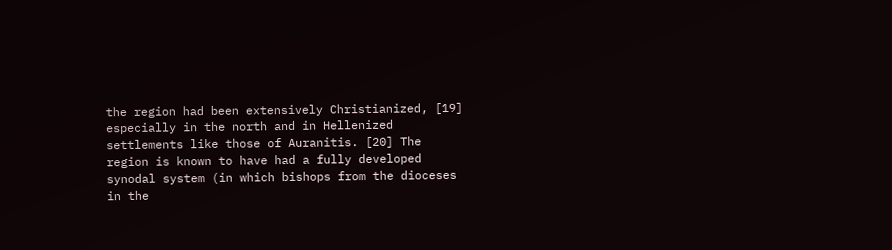the region had been extensively Christianized, [19] especially in the north and in Hellenized settlements like those of Auranitis. [20] The region is known to have had a fully developed synodal system (in which bishops from the dioceses in the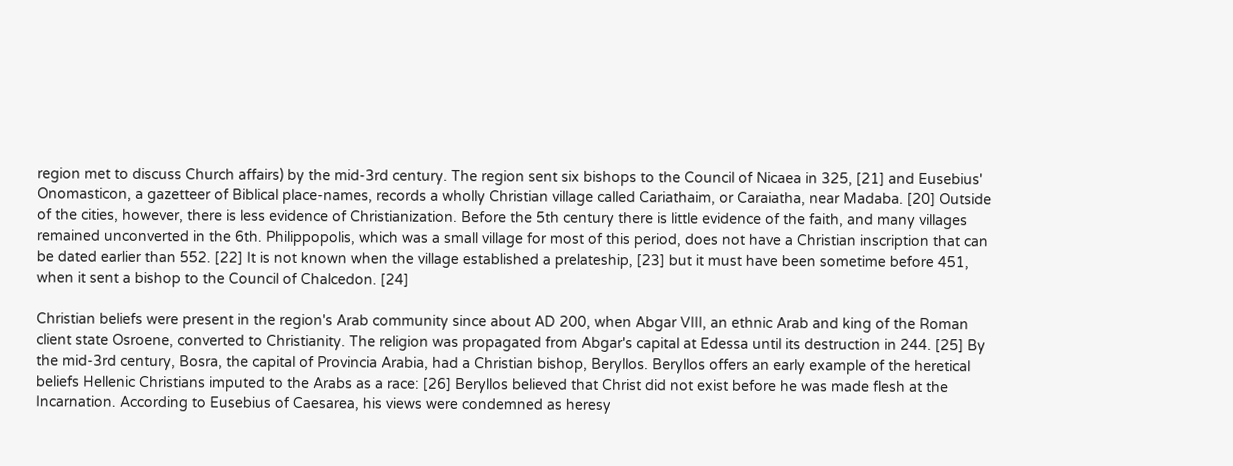region met to discuss Church affairs) by the mid-3rd century. The region sent six bishops to the Council of Nicaea in 325, [21] and Eusebius' Onomasticon, a gazetteer of Biblical place-names, records a wholly Christian village called Cariathaim, or Caraiatha, near Madaba. [20] Outside of the cities, however, there is less evidence of Christianization. Before the 5th century there is little evidence of the faith, and many villages remained unconverted in the 6th. Philippopolis, which was a small village for most of this period, does not have a Christian inscription that can be dated earlier than 552. [22] It is not known when the village established a prelateship, [23] but it must have been sometime before 451, when it sent a bishop to the Council of Chalcedon. [24]

Christian beliefs were present in the region's Arab community since about AD 200, when Abgar VIII, an ethnic Arab and king of the Roman client state Osroene, converted to Christianity. The religion was propagated from Abgar's capital at Edessa until its destruction in 244. [25] By the mid-3rd century, Bosra, the capital of Provincia Arabia, had a Christian bishop, Beryllos. Beryllos offers an early example of the heretical beliefs Hellenic Christians imputed to the Arabs as a race: [26] Beryllos believed that Christ did not exist before he was made flesh at the Incarnation. According to Eusebius of Caesarea, his views were condemned as heresy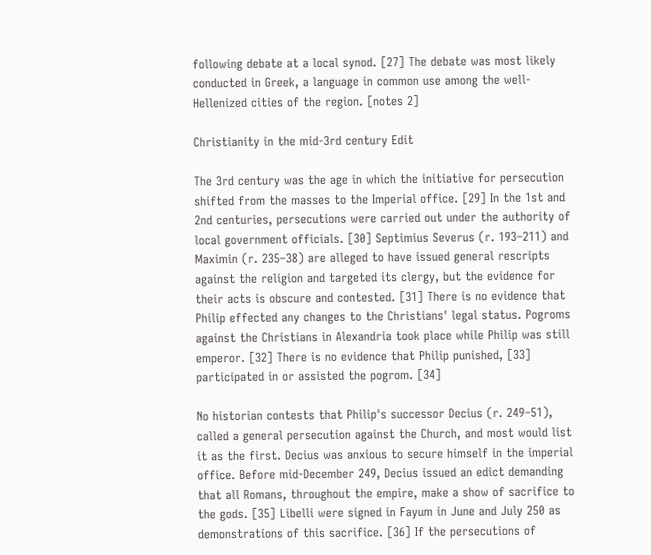following debate at a local synod. [27] The debate was most likely conducted in Greek, a language in common use among the well-Hellenized cities of the region. [notes 2]

Christianity in the mid-3rd century Edit

The 3rd century was the age in which the initiative for persecution shifted from the masses to the Imperial office. [29] In the 1st and 2nd centuries, persecutions were carried out under the authority of local government officials. [30] Septimius Severus (r. 193–211) and Maximin (r. 235–38) are alleged to have issued general rescripts against the religion and targeted its clergy, but the evidence for their acts is obscure and contested. [31] There is no evidence that Philip effected any changes to the Christians' legal status. Pogroms against the Christians in Alexandria took place while Philip was still emperor. [32] There is no evidence that Philip punished, [33] participated in or assisted the pogrom. [34]

No historian contests that Philip's successor Decius (r. 249–51), called a general persecution against the Church, and most would list it as the first. Decius was anxious to secure himself in the imperial office. Before mid-December 249, Decius issued an edict demanding that all Romans, throughout the empire, make a show of sacrifice to the gods. [35] Libelli were signed in Fayum in June and July 250 as demonstrations of this sacrifice. [36] If the persecutions of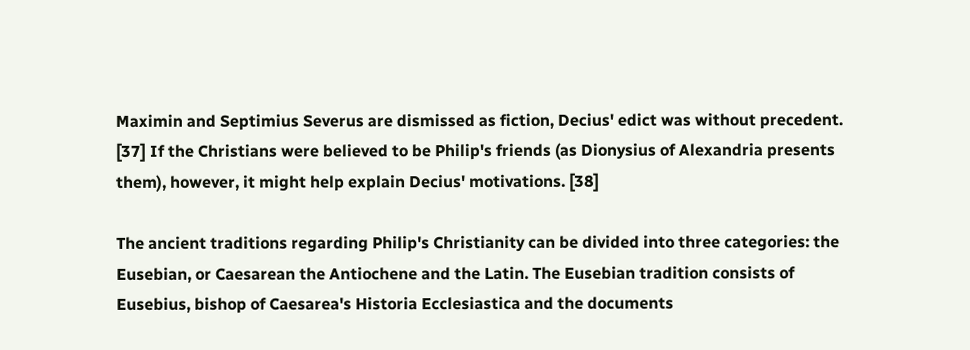Maximin and Septimius Severus are dismissed as fiction, Decius' edict was without precedent. [37] If the Christians were believed to be Philip's friends (as Dionysius of Alexandria presents them), however, it might help explain Decius' motivations. [38]

The ancient traditions regarding Philip's Christianity can be divided into three categories: the Eusebian, or Caesarean the Antiochene and the Latin. The Eusebian tradition consists of Eusebius, bishop of Caesarea's Historia Ecclesiastica and the documents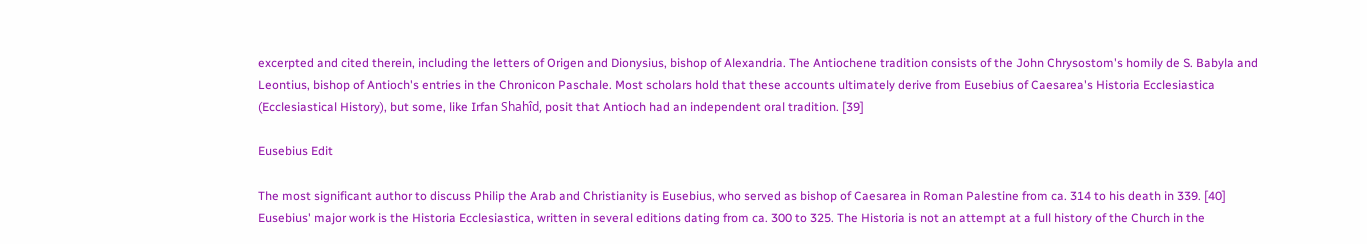excerpted and cited therein, including the letters of Origen and Dionysius, bishop of Alexandria. The Antiochene tradition consists of the John Chrysostom's homily de S. Babyla and Leontius, bishop of Antioch's entries in the Chronicon Paschale. Most scholars hold that these accounts ultimately derive from Eusebius of Caesarea's Historia Ecclesiastica (Ecclesiastical History), but some, like Irfan Shahîd, posit that Antioch had an independent oral tradition. [39]

Eusebius Edit

The most significant author to discuss Philip the Arab and Christianity is Eusebius, who served as bishop of Caesarea in Roman Palestine from ca. 314 to his death in 339. [40] Eusebius' major work is the Historia Ecclesiastica, written in several editions dating from ca. 300 to 325. The Historia is not an attempt at a full history of the Church in the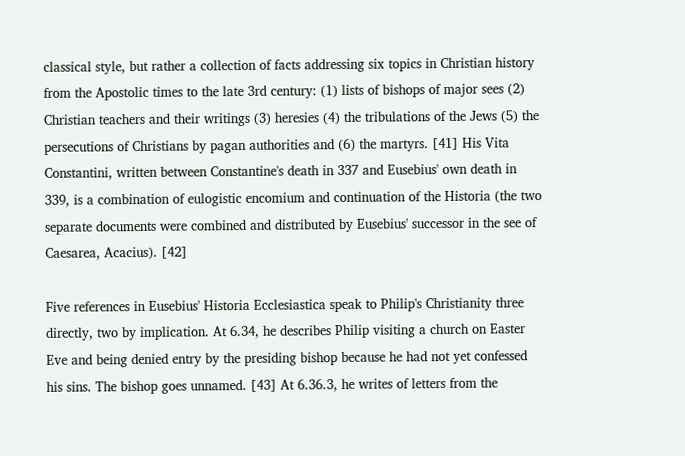classical style, but rather a collection of facts addressing six topics in Christian history from the Apostolic times to the late 3rd century: (1) lists of bishops of major sees (2) Christian teachers and their writings (3) heresies (4) the tribulations of the Jews (5) the persecutions of Christians by pagan authorities and (6) the martyrs. [41] His Vita Constantini, written between Constantine's death in 337 and Eusebius' own death in 339, is a combination of eulogistic encomium and continuation of the Historia (the two separate documents were combined and distributed by Eusebius' successor in the see of Caesarea, Acacius). [42]

Five references in Eusebius' Historia Ecclesiastica speak to Philip's Christianity three directly, two by implication. At 6.34, he describes Philip visiting a church on Easter Eve and being denied entry by the presiding bishop because he had not yet confessed his sins. The bishop goes unnamed. [43] At 6.36.3, he writes of letters from the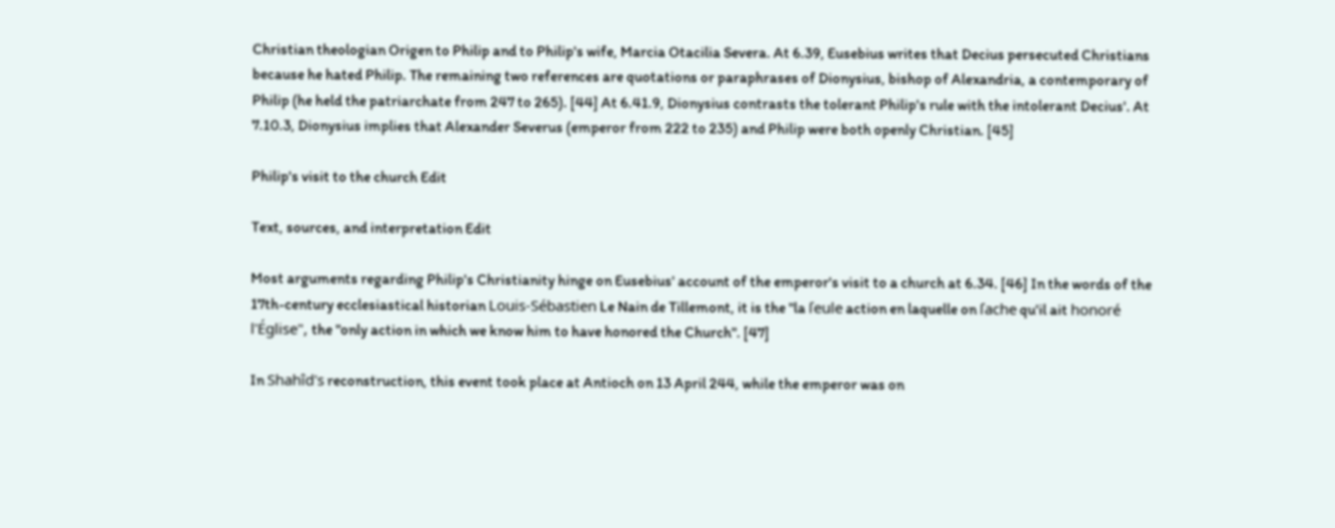Christian theologian Origen to Philip and to Philip's wife, Marcia Otacilia Severa. At 6.39, Eusebius writes that Decius persecuted Christians because he hated Philip. The remaining two references are quotations or paraphrases of Dionysius, bishop of Alexandria, a contemporary of Philip (he held the patriarchate from 247 to 265). [44] At 6.41.9, Dionysius contrasts the tolerant Philip's rule with the intolerant Decius'. At 7.10.3, Dionysius implies that Alexander Severus (emperor from 222 to 235) and Philip were both openly Christian. [45]

Philip's visit to the church Edit

Text, sources, and interpretation Edit

Most arguments regarding Philip's Christianity hinge on Eusebius' account of the emperor's visit to a church at 6.34. [46] In the words of the 17th-century ecclesiastical historian Louis-Sébastien Le Nain de Tillemont, it is the "la ſeule action en laquelle on ſache qu'il ait honoré l'Église", the "only action in which we know him to have honored the Church". [47]

In Shahîd's reconstruction, this event took place at Antioch on 13 April 244, while the emperor was on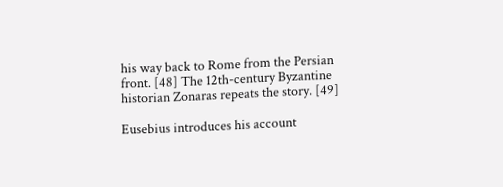his way back to Rome from the Persian front. [48] The 12th-century Byzantine historian Zonaras repeats the story. [49]

Eusebius introduces his account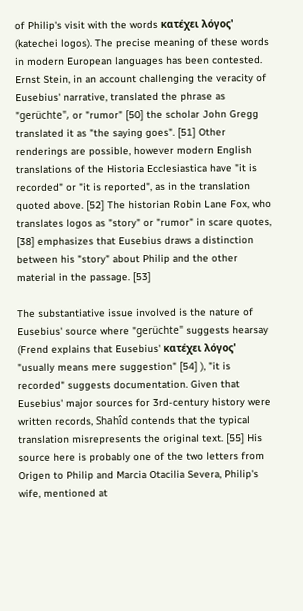of Philip's visit with the words κατέχει λόγος' (katechei logos). The precise meaning of these words in modern European languages has been contested. Ernst Stein, in an account challenging the veracity of Eusebius' narrative, translated the phrase as "gerüchte", or "rumor" [50] the scholar John Gregg translated it as "the saying goes". [51] Other renderings are possible, however modern English translations of the Historia Ecclesiastica have "it is recorded" or "it is reported", as in the translation quoted above. [52] The historian Robin Lane Fox, who translates logos as "story" or "rumor" in scare quotes, [38] emphasizes that Eusebius draws a distinction between his "story" about Philip and the other material in the passage. [53]

The substantiative issue involved is the nature of Eusebius' source where "gerüchte" suggests hearsay (Frend explains that Eusebius' κατέχει λόγος' "usually means mere suggestion" [54] ), "it is recorded" suggests documentation. Given that Eusebius' major sources for 3rd-century history were written records, Shahîd contends that the typical translation misrepresents the original text. [55] His source here is probably one of the two letters from Origen to Philip and Marcia Otacilia Severa, Philip's wife, mentioned at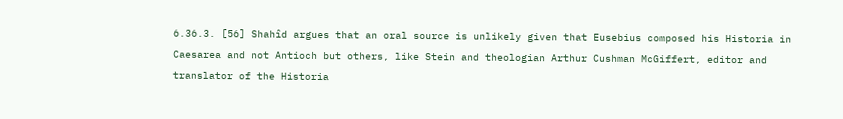6.36.3. [56] Shahîd argues that an oral source is unlikely given that Eusebius composed his Historia in Caesarea and not Antioch but others, like Stein and theologian Arthur Cushman McGiffert, editor and translator of the Historia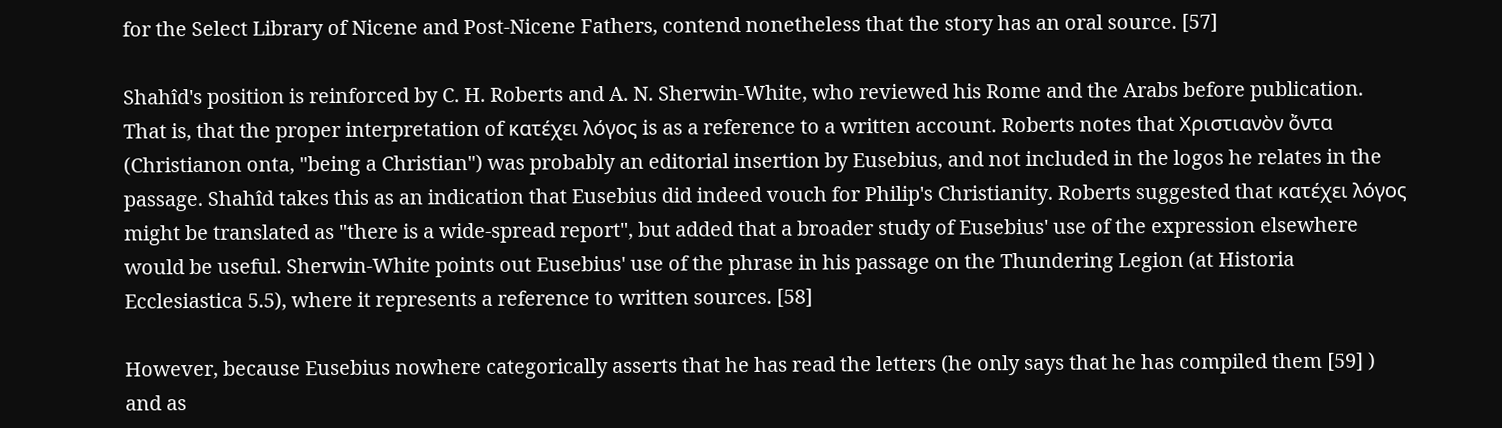for the Select Library of Nicene and Post-Nicene Fathers, contend nonetheless that the story has an oral source. [57]

Shahîd's position is reinforced by C. H. Roberts and A. N. Sherwin-White, who reviewed his Rome and the Arabs before publication. That is, that the proper interpretation of κατέχει λόγος is as a reference to a written account. Roberts notes that Χριστιανὸν ὄντα (Christianon onta, "being a Christian") was probably an editorial insertion by Eusebius, and not included in the logos he relates in the passage. Shahîd takes this as an indication that Eusebius did indeed vouch for Philip's Christianity. Roberts suggested that κατέχει λόγος might be translated as "there is a wide-spread report", but added that a broader study of Eusebius' use of the expression elsewhere would be useful. Sherwin-White points out Eusebius' use of the phrase in his passage on the Thundering Legion (at Historia Ecclesiastica 5.5), where it represents a reference to written sources. [58]

However, because Eusebius nowhere categorically asserts that he has read the letters (he only says that he has compiled them [59] ) and as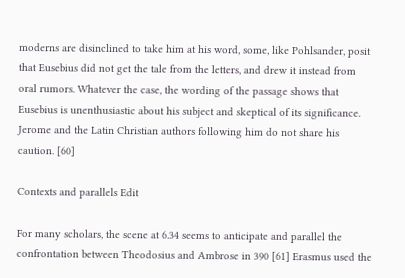moderns are disinclined to take him at his word, some, like Pohlsander, posit that Eusebius did not get the tale from the letters, and drew it instead from oral rumors. Whatever the case, the wording of the passage shows that Eusebius is unenthusiastic about his subject and skeptical of its significance. Jerome and the Latin Christian authors following him do not share his caution. [60]

Contexts and parallels Edit

For many scholars, the scene at 6.34 seems to anticipate and parallel the confrontation between Theodosius and Ambrose in 390 [61] Erasmus used the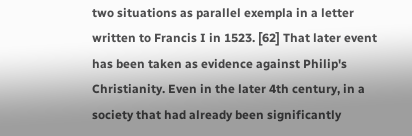two situations as parallel exempla in a letter written to Francis I in 1523. [62] That later event has been taken as evidence against Philip's Christianity. Even in the later 4th century, in a society that had already been significantly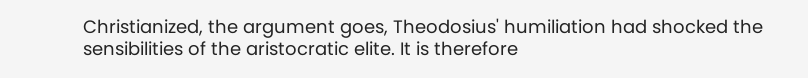Christianized, the argument goes, Theodosius' humiliation had shocked the sensibilities of the aristocratic elite. It is therefore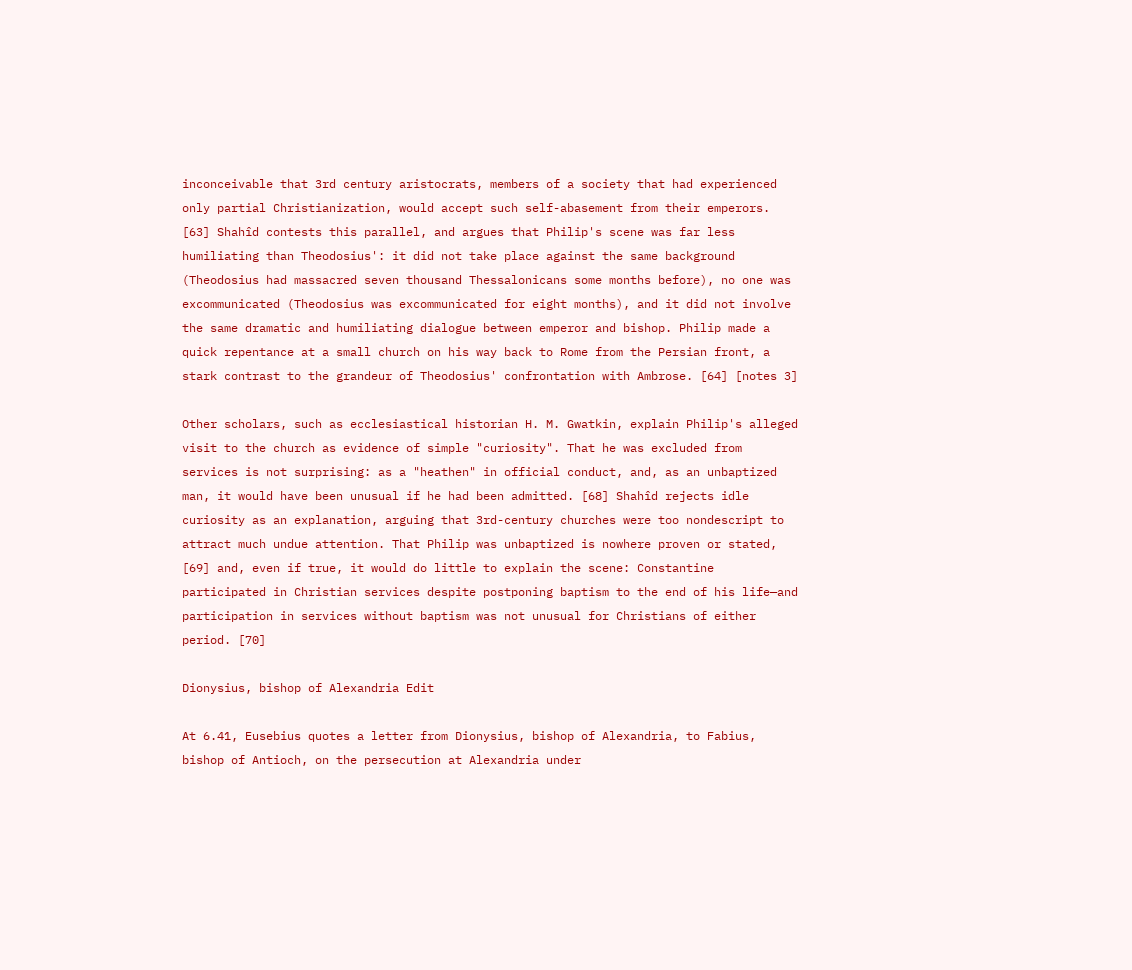inconceivable that 3rd century aristocrats, members of a society that had experienced only partial Christianization, would accept such self-abasement from their emperors. [63] Shahîd contests this parallel, and argues that Philip's scene was far less humiliating than Theodosius': it did not take place against the same background (Theodosius had massacred seven thousand Thessalonicans some months before), no one was excommunicated (Theodosius was excommunicated for eight months), and it did not involve the same dramatic and humiliating dialogue between emperor and bishop. Philip made a quick repentance at a small church on his way back to Rome from the Persian front, a stark contrast to the grandeur of Theodosius' confrontation with Ambrose. [64] [notes 3]

Other scholars, such as ecclesiastical historian H. M. Gwatkin, explain Philip's alleged visit to the church as evidence of simple "curiosity". That he was excluded from services is not surprising: as a "heathen" in official conduct, and, as an unbaptized man, it would have been unusual if he had been admitted. [68] Shahîd rejects idle curiosity as an explanation, arguing that 3rd-century churches were too nondescript to attract much undue attention. That Philip was unbaptized is nowhere proven or stated, [69] and, even if true, it would do little to explain the scene: Constantine participated in Christian services despite postponing baptism to the end of his life—and participation in services without baptism was not unusual for Christians of either period. [70]

Dionysius, bishop of Alexandria Edit

At 6.41, Eusebius quotes a letter from Dionysius, bishop of Alexandria, to Fabius, bishop of Antioch, on the persecution at Alexandria under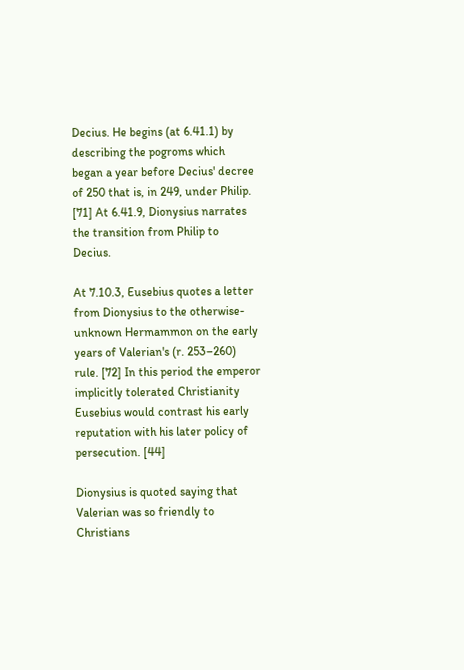Decius. He begins (at 6.41.1) by describing the pogroms which began a year before Decius' decree of 250 that is, in 249, under Philip. [71] At 6.41.9, Dionysius narrates the transition from Philip to Decius.

At 7.10.3, Eusebius quotes a letter from Dionysius to the otherwise-unknown Hermammon on the early years of Valerian's (r. 253–260) rule. [72] In this period the emperor implicitly tolerated Christianity Eusebius would contrast his early reputation with his later policy of persecution. [44]

Dionysius is quoted saying that Valerian was so friendly to Christians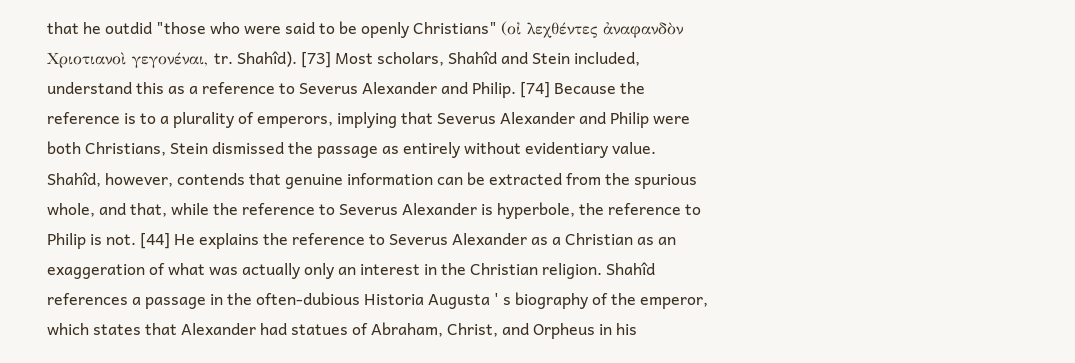that he outdid "those who were said to be openly Christians" (οἰ λεχθέντες ἀναφανδὸν Χριοτιανοὶ γεγονέναι, tr. Shahîd). [73] Most scholars, Shahîd and Stein included, understand this as a reference to Severus Alexander and Philip. [74] Because the reference is to a plurality of emperors, implying that Severus Alexander and Philip were both Christians, Stein dismissed the passage as entirely without evidentiary value. Shahîd, however, contends that genuine information can be extracted from the spurious whole, and that, while the reference to Severus Alexander is hyperbole, the reference to Philip is not. [44] He explains the reference to Severus Alexander as a Christian as an exaggeration of what was actually only an interest in the Christian religion. Shahîd references a passage in the often-dubious Historia Augusta ' s biography of the emperor, which states that Alexander had statues of Abraham, Christ, and Orpheus in his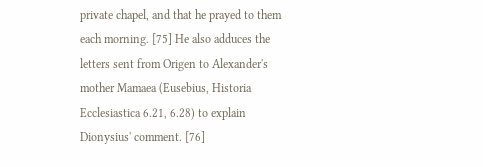private chapel, and that he prayed to them each morning. [75] He also adduces the letters sent from Origen to Alexander's mother Mamaea (Eusebius, Historia Ecclesiastica 6.21, 6.28) to explain Dionysius' comment. [76]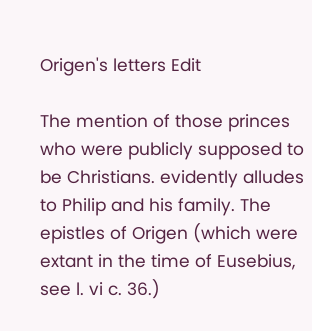Origen's letters Edit

The mention of those princes who were publicly supposed to be Christians. evidently alludes to Philip and his family. The epistles of Origen (which were extant in the time of Eusebius, see l. vi c. 36.)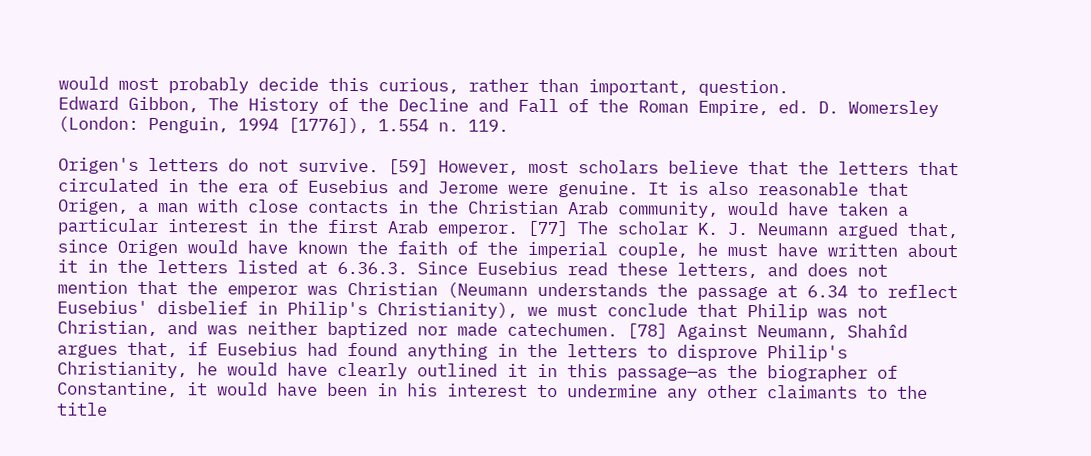would most probably decide this curious, rather than important, question.
Edward Gibbon, The History of the Decline and Fall of the Roman Empire, ed. D. Womersley (London: Penguin, 1994 [1776]), 1.554 n. 119.

Origen's letters do not survive. [59] However, most scholars believe that the letters that circulated in the era of Eusebius and Jerome were genuine. It is also reasonable that Origen, a man with close contacts in the Christian Arab community, would have taken a particular interest in the first Arab emperor. [77] The scholar K. J. Neumann argued that, since Origen would have known the faith of the imperial couple, he must have written about it in the letters listed at 6.36.3. Since Eusebius read these letters, and does not mention that the emperor was Christian (Neumann understands the passage at 6.34 to reflect Eusebius' disbelief in Philip's Christianity), we must conclude that Philip was not Christian, and was neither baptized nor made catechumen. [78] Against Neumann, Shahîd argues that, if Eusebius had found anything in the letters to disprove Philip's Christianity, he would have clearly outlined it in this passage—as the biographer of Constantine, it would have been in his interest to undermine any other claimants to the title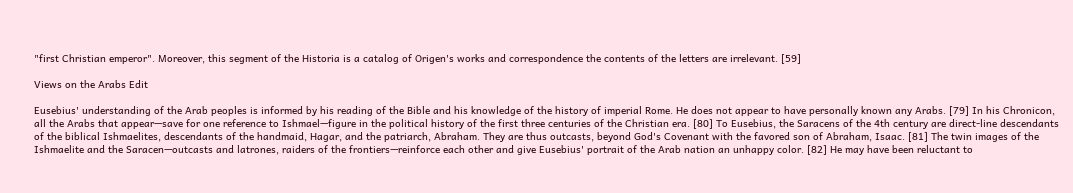"first Christian emperor". Moreover, this segment of the Historia is a catalog of Origen's works and correspondence the contents of the letters are irrelevant. [59]

Views on the Arabs Edit

Eusebius' understanding of the Arab peoples is informed by his reading of the Bible and his knowledge of the history of imperial Rome. He does not appear to have personally known any Arabs. [79] In his Chronicon, all the Arabs that appear—save for one reference to Ishmael—figure in the political history of the first three centuries of the Christian era. [80] To Eusebius, the Saracens of the 4th century are direct-line descendants of the biblical Ishmaelites, descendants of the handmaid, Hagar, and the patriarch, Abraham. They are thus outcasts, beyond God's Covenant with the favored son of Abraham, Isaac. [81] The twin images of the Ishmaelite and the Saracen—outcasts and latrones, raiders of the frontiers—reinforce each other and give Eusebius' portrait of the Arab nation an unhappy color. [82] He may have been reluctant to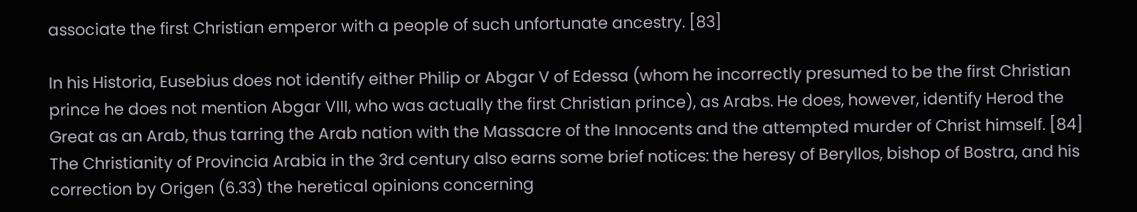associate the first Christian emperor with a people of such unfortunate ancestry. [83]

In his Historia, Eusebius does not identify either Philip or Abgar V of Edessa (whom he incorrectly presumed to be the first Christian prince he does not mention Abgar VIII, who was actually the first Christian prince), as Arabs. He does, however, identify Herod the Great as an Arab, thus tarring the Arab nation with the Massacre of the Innocents and the attempted murder of Christ himself. [84] The Christianity of Provincia Arabia in the 3rd century also earns some brief notices: the heresy of Beryllos, bishop of Bostra, and his correction by Origen (6.33) the heretical opinions concerning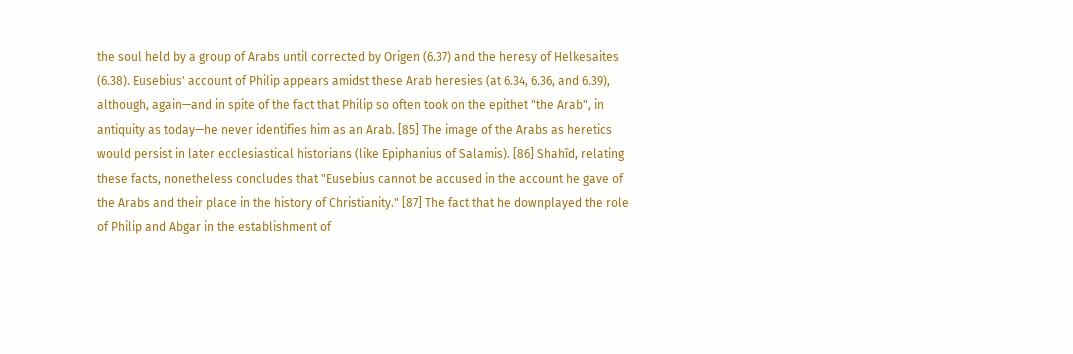the soul held by a group of Arabs until corrected by Origen (6.37) and the heresy of Helkesaites (6.38). Eusebius' account of Philip appears amidst these Arab heresies (at 6.34, 6.36, and 6.39), although, again—and in spite of the fact that Philip so often took on the epithet "the Arab", in antiquity as today—he never identifies him as an Arab. [85] The image of the Arabs as heretics would persist in later ecclesiastical historians (like Epiphanius of Salamis). [86] Shahîd, relating these facts, nonetheless concludes that "Eusebius cannot be accused in the account he gave of the Arabs and their place in the history of Christianity." [87] The fact that he downplayed the role of Philip and Abgar in the establishment of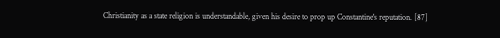Christianity as a state religion is understandable, given his desire to prop up Constantine's reputation. [87]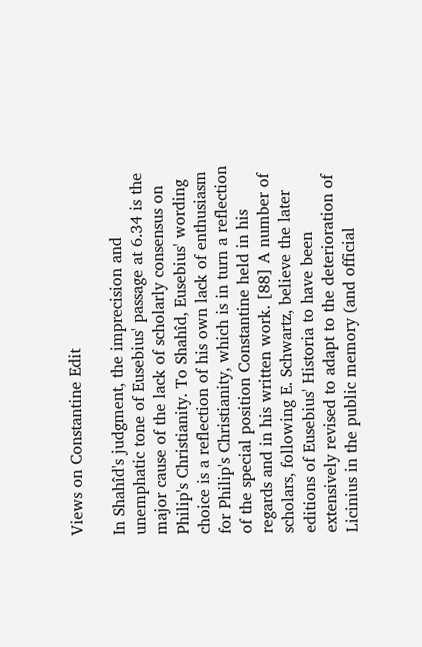Views on Constantine Edit

In Shahîd's judgment, the imprecision and unemphatic tone of Eusebius' passage at 6.34 is the major cause of the lack of scholarly consensus on Philip's Christianity. To Shahîd, Eusebius' wording choice is a reflection of his own lack of enthusiasm for Philip's Christianity, which is in turn a reflection of the special position Constantine held in his regards and in his written work. [88] A number of scholars, following E. Schwartz, believe the later editions of Eusebius' Historia to have been extensively revised to adapt to the deterioration of Licinius in the public memory (and official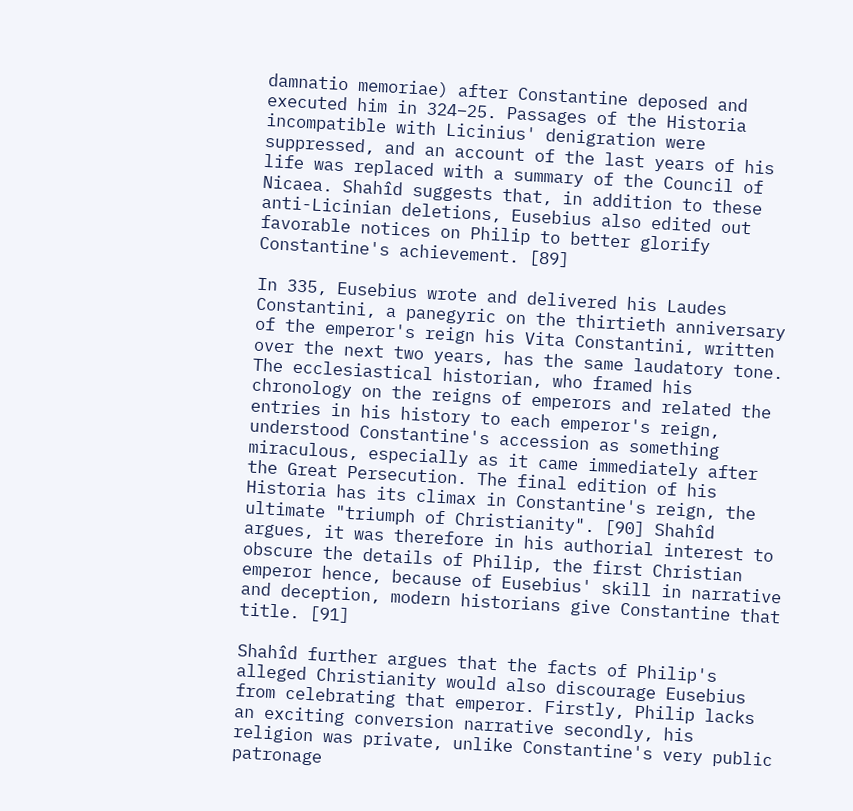damnatio memoriae) after Constantine deposed and executed him in 324–25. Passages of the Historia incompatible with Licinius' denigration were suppressed, and an account of the last years of his life was replaced with a summary of the Council of Nicaea. Shahîd suggests that, in addition to these anti-Licinian deletions, Eusebius also edited out favorable notices on Philip to better glorify Constantine's achievement. [89]

In 335, Eusebius wrote and delivered his Laudes Constantini, a panegyric on the thirtieth anniversary of the emperor's reign his Vita Constantini, written over the next two years, has the same laudatory tone. The ecclesiastical historian, who framed his chronology on the reigns of emperors and related the entries in his history to each emperor's reign, understood Constantine's accession as something miraculous, especially as it came immediately after the Great Persecution. The final edition of his Historia has its climax in Constantine's reign, the ultimate "triumph of Christianity". [90] Shahîd argues, it was therefore in his authorial interest to obscure the details of Philip, the first Christian emperor hence, because of Eusebius' skill in narrative and deception, modern historians give Constantine that title. [91]

Shahîd further argues that the facts of Philip's alleged Christianity would also discourage Eusebius from celebrating that emperor. Firstly, Philip lacks an exciting conversion narrative secondly, his religion was private, unlike Constantine's very public patronage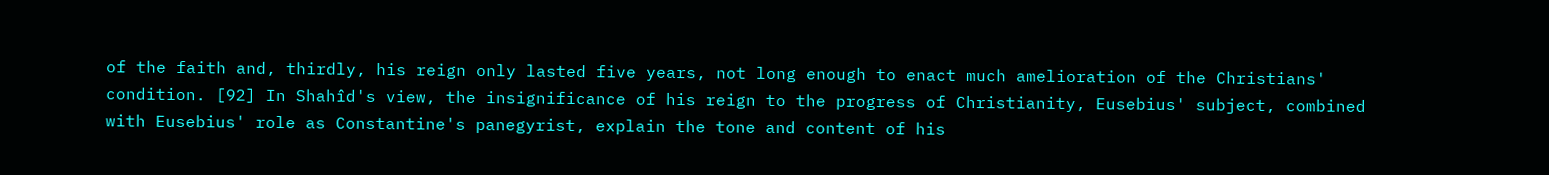of the faith and, thirdly, his reign only lasted five years, not long enough to enact much amelioration of the Christians' condition. [92] In Shahîd's view, the insignificance of his reign to the progress of Christianity, Eusebius' subject, combined with Eusebius' role as Constantine's panegyrist, explain the tone and content of his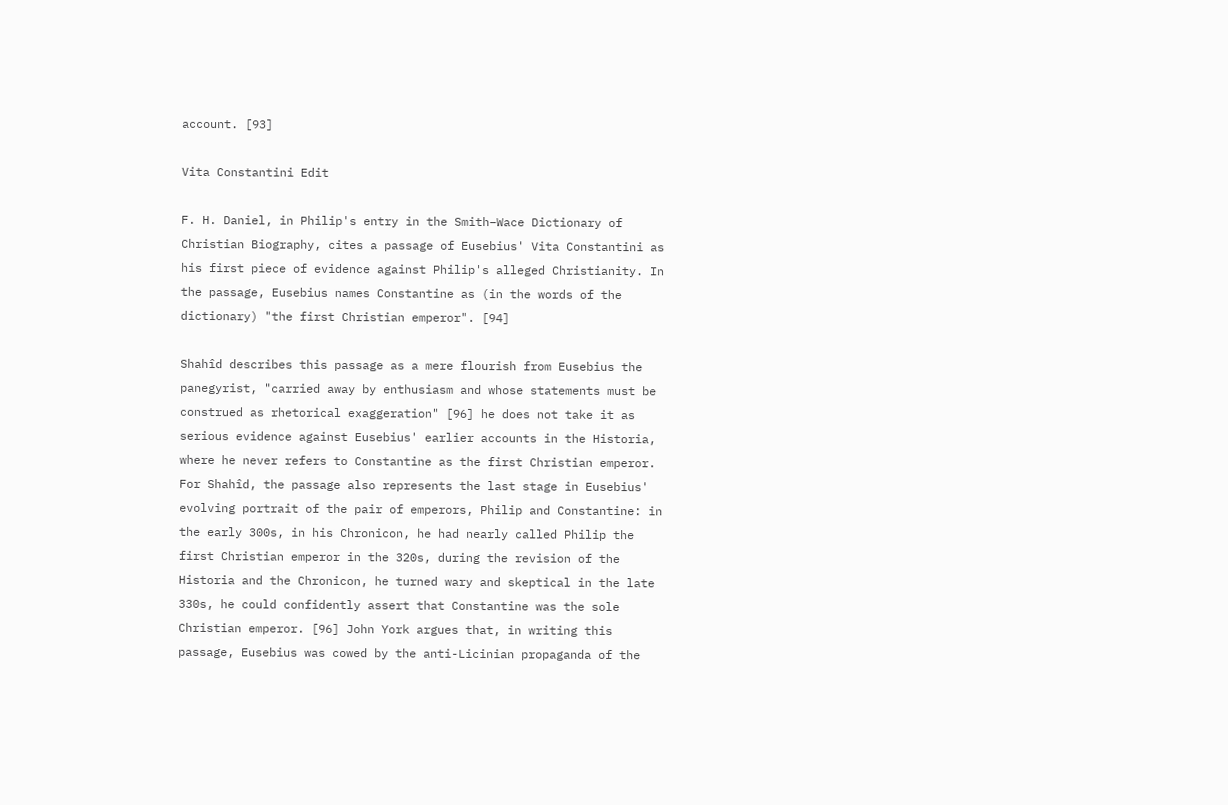account. [93]

Vita Constantini Edit

F. H. Daniel, in Philip's entry in the Smith–Wace Dictionary of Christian Biography, cites a passage of Eusebius' Vita Constantini as his first piece of evidence against Philip's alleged Christianity. In the passage, Eusebius names Constantine as (in the words of the dictionary) "the first Christian emperor". [94]

Shahîd describes this passage as a mere flourish from Eusebius the panegyrist, "carried away by enthusiasm and whose statements must be construed as rhetorical exaggeration" [96] he does not take it as serious evidence against Eusebius' earlier accounts in the Historia, where he never refers to Constantine as the first Christian emperor. For Shahîd, the passage also represents the last stage in Eusebius' evolving portrait of the pair of emperors, Philip and Constantine: in the early 300s, in his Chronicon, he had nearly called Philip the first Christian emperor in the 320s, during the revision of the Historia and the Chronicon, he turned wary and skeptical in the late 330s, he could confidently assert that Constantine was the sole Christian emperor. [96] John York argues that, in writing this passage, Eusebius was cowed by the anti-Licinian propaganda of the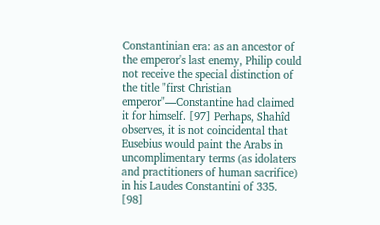Constantinian era: as an ancestor of the emperor's last enemy, Philip could not receive the special distinction of the title "first Christian emperor"—Constantine had claimed it for himself. [97] Perhaps, Shahîd observes, it is not coincidental that Eusebius would paint the Arabs in uncomplimentary terms (as idolaters and practitioners of human sacrifice) in his Laudes Constantini of 335. [98]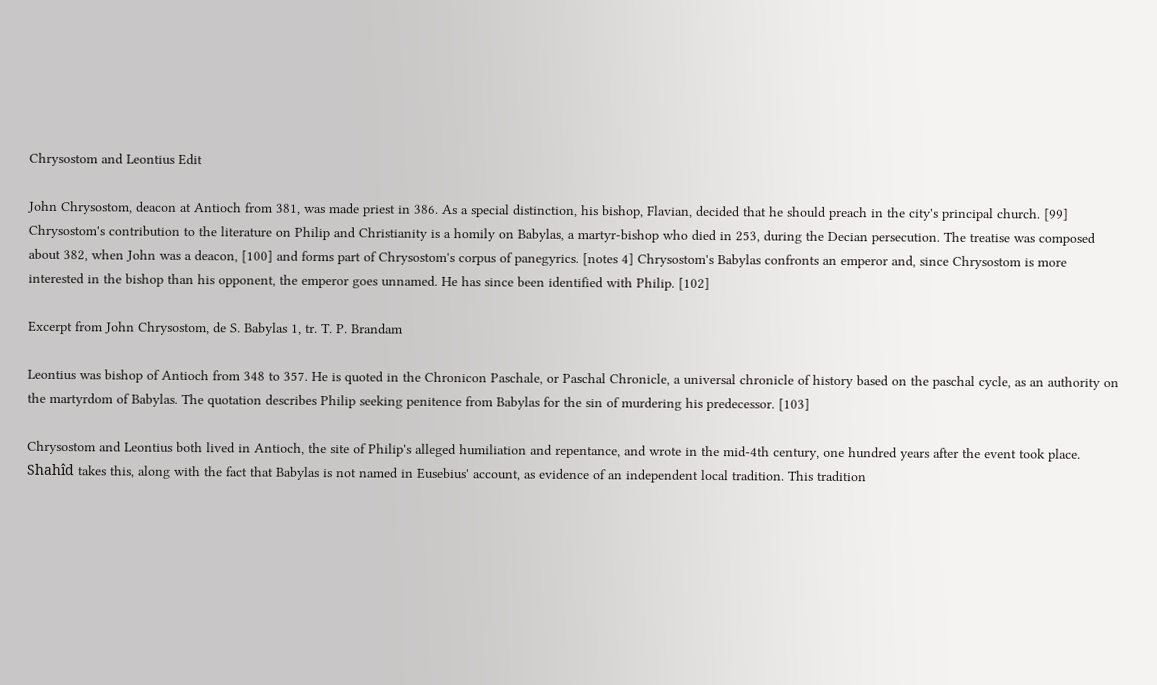Chrysostom and Leontius Edit

John Chrysostom, deacon at Antioch from 381, was made priest in 386. As a special distinction, his bishop, Flavian, decided that he should preach in the city's principal church. [99] Chrysostom's contribution to the literature on Philip and Christianity is a homily on Babylas, a martyr-bishop who died in 253, during the Decian persecution. The treatise was composed about 382, when John was a deacon, [100] and forms part of Chrysostom's corpus of panegyrics. [notes 4] Chrysostom's Babylas confronts an emperor and, since Chrysostom is more interested in the bishop than his opponent, the emperor goes unnamed. He has since been identified with Philip. [102]

Excerpt from John Chrysostom, de S. Babylas 1, tr. T. P. Brandam

Leontius was bishop of Antioch from 348 to 357. He is quoted in the Chronicon Paschale, or Paschal Chronicle, a universal chronicle of history based on the paschal cycle, as an authority on the martyrdom of Babylas. The quotation describes Philip seeking penitence from Babylas for the sin of murdering his predecessor. [103]

Chrysostom and Leontius both lived in Antioch, the site of Philip's alleged humiliation and repentance, and wrote in the mid-4th century, one hundred years after the event took place. Shahîd takes this, along with the fact that Babylas is not named in Eusebius' account, as evidence of an independent local tradition. This tradition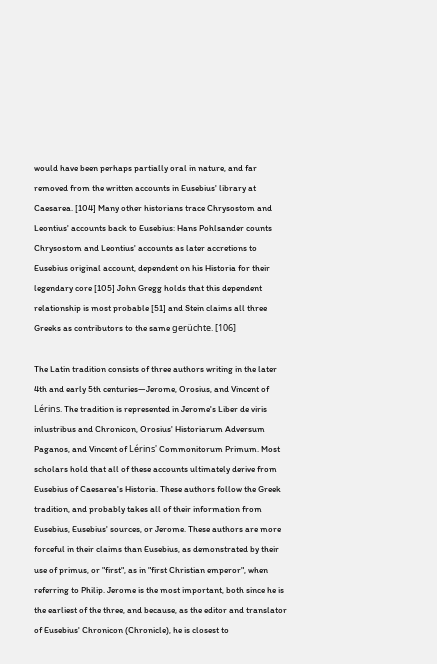would have been perhaps partially oral in nature, and far removed from the written accounts in Eusebius' library at Caesarea. [104] Many other historians trace Chrysostom and Leontius' accounts back to Eusebius: Hans Pohlsander counts Chrysostom and Leontius' accounts as later accretions to Eusebius original account, dependent on his Historia for their legendary core [105] John Gregg holds that this dependent relationship is most probable [51] and Stein claims all three Greeks as contributors to the same gerüchte. [106]

The Latin tradition consists of three authors writing in the later 4th and early 5th centuries—Jerome, Orosius, and Vincent of Lérins. The tradition is represented in Jerome's Liber de viris inlustribus and Chronicon, Orosius' Historiarum Adversum Paganos, and Vincent of Lérins' Commonitorum Primum. Most scholars hold that all of these accounts ultimately derive from Eusebius of Caesarea's Historia. These authors follow the Greek tradition, and probably takes all of their information from Eusebius, Eusebius' sources, or Jerome. These authors are more forceful in their claims than Eusebius, as demonstrated by their use of primus, or "first", as in "first Christian emperor", when referring to Philip. Jerome is the most important, both since he is the earliest of the three, and because, as the editor and translator of Eusebius' Chronicon (Chronicle), he is closest to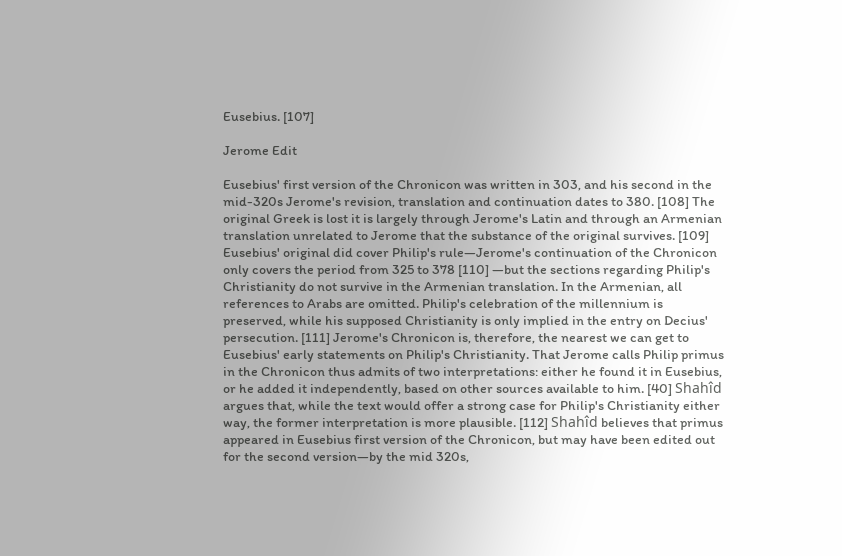Eusebius. [107]

Jerome Edit

Eusebius' first version of the Chronicon was written in 303, and his second in the mid-320s Jerome's revision, translation and continuation dates to 380. [108] The original Greek is lost it is largely through Jerome's Latin and through an Armenian translation unrelated to Jerome that the substance of the original survives. [109] Eusebius' original did cover Philip's rule—Jerome's continuation of the Chronicon only covers the period from 325 to 378 [110] —but the sections regarding Philip's Christianity do not survive in the Armenian translation. In the Armenian, all references to Arabs are omitted. Philip's celebration of the millennium is preserved, while his supposed Christianity is only implied in the entry on Decius' persecution. [111] Jerome's Chronicon is, therefore, the nearest we can get to Eusebius' early statements on Philip's Christianity. That Jerome calls Philip primus in the Chronicon thus admits of two interpretations: either he found it in Eusebius, or he added it independently, based on other sources available to him. [40] Shahîd argues that, while the text would offer a strong case for Philip's Christianity either way, the former interpretation is more plausible. [112] Shahîd believes that primus appeared in Eusebius first version of the Chronicon, but may have been edited out for the second version—by the mid 320s,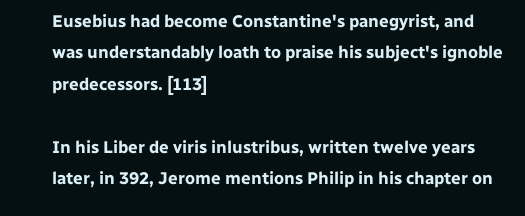Eusebius had become Constantine's panegyrist, and was understandably loath to praise his subject's ignoble predecessors. [113]

In his Liber de viris inlustribus, written twelve years later, in 392, Jerome mentions Philip in his chapter on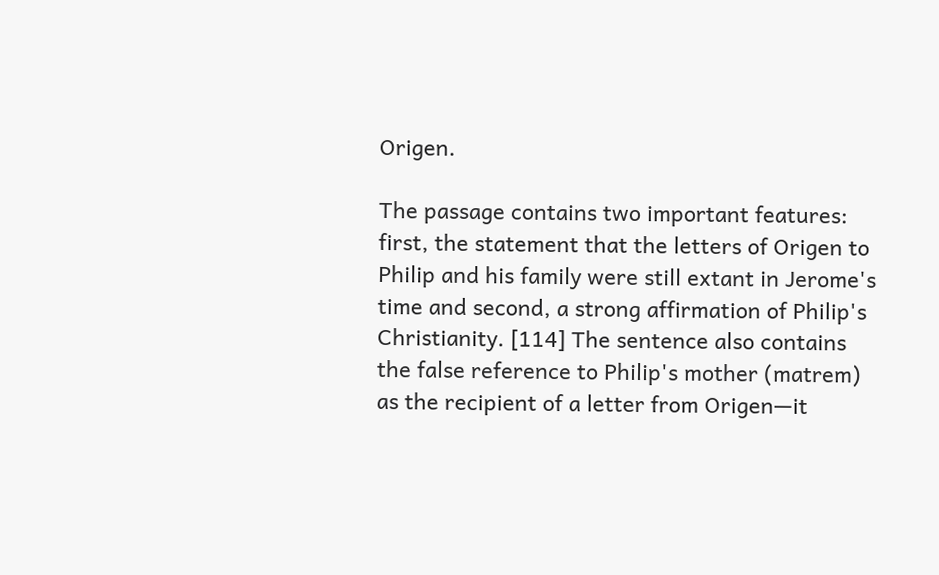Origen.

The passage contains two important features: first, the statement that the letters of Origen to Philip and his family were still extant in Jerome's time and second, a strong affirmation of Philip's Christianity. [114] The sentence also contains the false reference to Philip's mother (matrem) as the recipient of a letter from Origen—it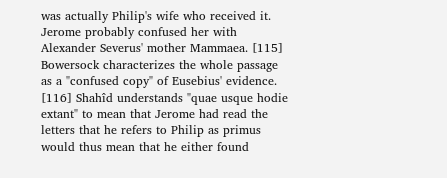was actually Philip's wife who received it. Jerome probably confused her with Alexander Severus' mother Mammaea. [115] Bowersock characterizes the whole passage as a "confused copy" of Eusebius' evidence. [116] Shahîd understands "quae usque hodie extant" to mean that Jerome had read the letters that he refers to Philip as primus would thus mean that he either found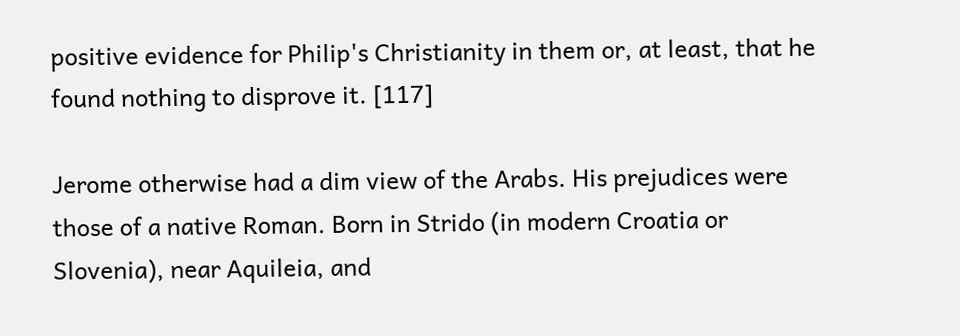positive evidence for Philip's Christianity in them or, at least, that he found nothing to disprove it. [117]

Jerome otherwise had a dim view of the Arabs. His prejudices were those of a native Roman. Born in Strido (in modern Croatia or Slovenia), near Aquileia, and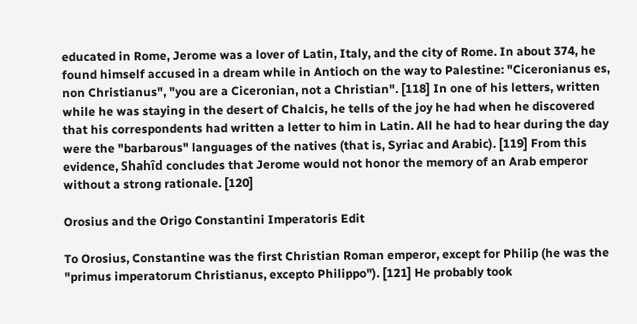educated in Rome, Jerome was a lover of Latin, Italy, and the city of Rome. In about 374, he found himself accused in a dream while in Antioch on the way to Palestine: "Ciceronianus es, non Christianus", "you are a Ciceronian, not a Christian". [118] In one of his letters, written while he was staying in the desert of Chalcis, he tells of the joy he had when he discovered that his correspondents had written a letter to him in Latin. All he had to hear during the day were the "barbarous" languages of the natives (that is, Syriac and Arabic). [119] From this evidence, Shahîd concludes that Jerome would not honor the memory of an Arab emperor without a strong rationale. [120]

Orosius and the Origo Constantini Imperatoris Edit

To Orosius, Constantine was the first Christian Roman emperor, except for Philip (he was the "primus imperatorum Christianus, excepto Philippo"). [121] He probably took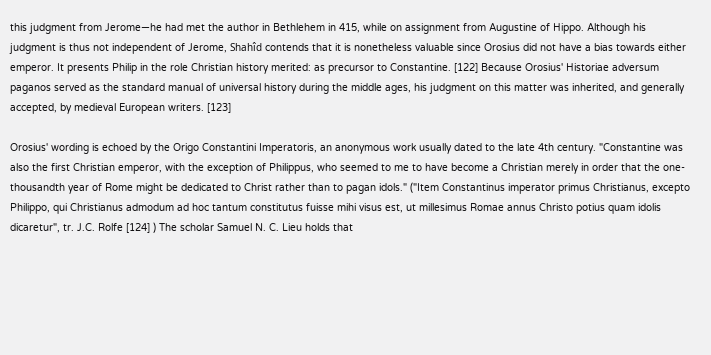this judgment from Jerome—he had met the author in Bethlehem in 415, while on assignment from Augustine of Hippo. Although his judgment is thus not independent of Jerome, Shahîd contends that it is nonetheless valuable since Orosius did not have a bias towards either emperor. It presents Philip in the role Christian history merited: as precursor to Constantine. [122] Because Orosius' Historiae adversum paganos served as the standard manual of universal history during the middle ages, his judgment on this matter was inherited, and generally accepted, by medieval European writers. [123]

Orosius' wording is echoed by the Origo Constantini Imperatoris, an anonymous work usually dated to the late 4th century. "Constantine was also the first Christian emperor, with the exception of Philippus, who seemed to me to have become a Christian merely in order that the one-thousandth year of Rome might be dedicated to Christ rather than to pagan idols." ("Item Constantinus imperator primus Christianus, excepto Philippo, qui Christianus admodum ad hoc tantum constitutus fuisse mihi visus est, ut millesimus Romae annus Christo potius quam idolis dicaretur", tr. J.C. Rolfe [124] ) The scholar Samuel N. C. Lieu holds that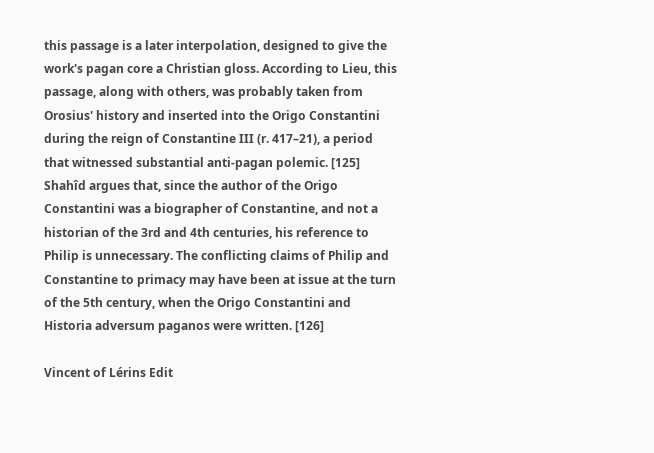this passage is a later interpolation, designed to give the work's pagan core a Christian gloss. According to Lieu, this passage, along with others, was probably taken from Orosius' history and inserted into the Origo Constantini during the reign of Constantine III (r. 417–21), a period that witnessed substantial anti-pagan polemic. [125] Shahîd argues that, since the author of the Origo Constantini was a biographer of Constantine, and not a historian of the 3rd and 4th centuries, his reference to Philip is unnecessary. The conflicting claims of Philip and Constantine to primacy may have been at issue at the turn of the 5th century, when the Origo Constantini and Historia adversum paganos were written. [126]

Vincent of Lérins Edit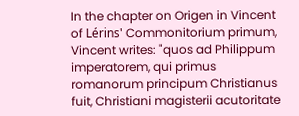In the chapter on Origen in Vincent of Lérins' Commonitorium primum, Vincent writes: "quos ad Philippum imperatorem, qui primus romanorum principum Christianus fuit, Christiani magisterii acutoritate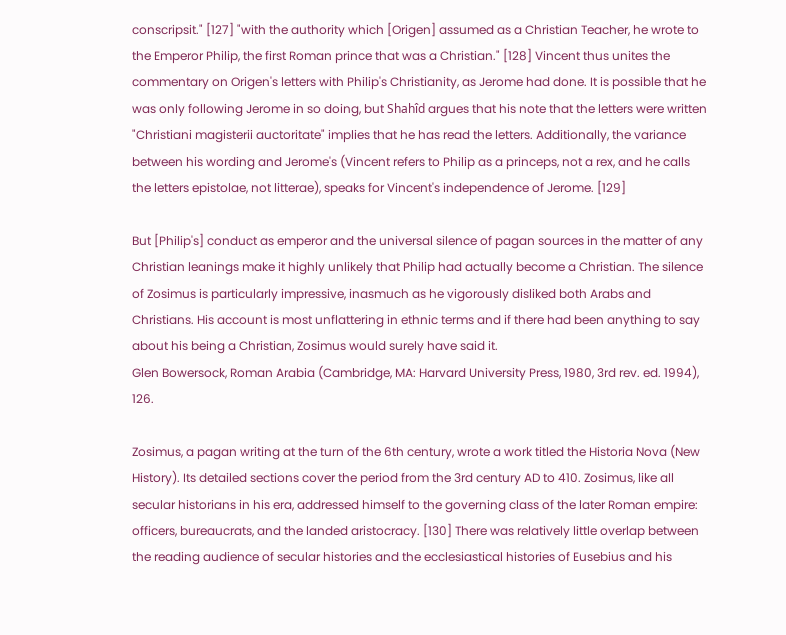conscripsit." [127] "with the authority which [Origen] assumed as a Christian Teacher, he wrote to the Emperor Philip, the first Roman prince that was a Christian." [128] Vincent thus unites the commentary on Origen's letters with Philip's Christianity, as Jerome had done. It is possible that he was only following Jerome in so doing, but Shahîd argues that his note that the letters were written "Christiani magisterii auctoritate" implies that he has read the letters. Additionally, the variance between his wording and Jerome's (Vincent refers to Philip as a princeps, not a rex, and he calls the letters epistolae, not litterae), speaks for Vincent's independence of Jerome. [129]

But [Philip's] conduct as emperor and the universal silence of pagan sources in the matter of any Christian leanings make it highly unlikely that Philip had actually become a Christian. The silence of Zosimus is particularly impressive, inasmuch as he vigorously disliked both Arabs and Christians. His account is most unflattering in ethnic terms and if there had been anything to say about his being a Christian, Zosimus would surely have said it.
Glen Bowersock, Roman Arabia (Cambridge, MA: Harvard University Press, 1980, 3rd rev. ed. 1994), 126.

Zosimus, a pagan writing at the turn of the 6th century, wrote a work titled the Historia Nova (New History). Its detailed sections cover the period from the 3rd century AD to 410. Zosimus, like all secular historians in his era, addressed himself to the governing class of the later Roman empire: officers, bureaucrats, and the landed aristocracy. [130] There was relatively little overlap between the reading audience of secular histories and the ecclesiastical histories of Eusebius and his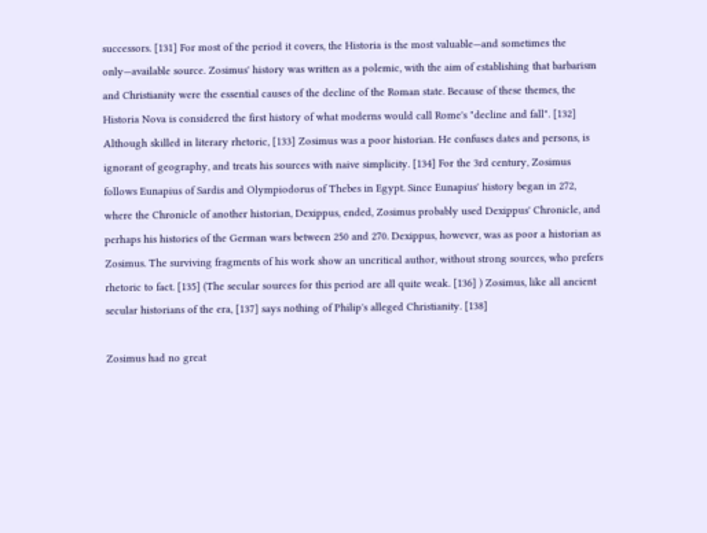successors. [131] For most of the period it covers, the Historia is the most valuable—and sometimes the only—available source. Zosimus' history was written as a polemic, with the aim of establishing that barbarism and Christianity were the essential causes of the decline of the Roman state. Because of these themes, the Historia Nova is considered the first history of what moderns would call Rome's "decline and fall". [132] Although skilled in literary rhetoric, [133] Zosimus was a poor historian. He confuses dates and persons, is ignorant of geography, and treats his sources with naive simplicity. [134] For the 3rd century, Zosimus follows Eunapius of Sardis and Olympiodorus of Thebes in Egypt. Since Eunapius' history began in 272, where the Chronicle of another historian, Dexippus, ended, Zosimus probably used Dexippus' Chronicle, and perhaps his histories of the German wars between 250 and 270. Dexippus, however, was as poor a historian as Zosimus. The surviving fragments of his work show an uncritical author, without strong sources, who prefers rhetoric to fact. [135] (The secular sources for this period are all quite weak. [136] ) Zosimus, like all ancient secular historians of the era, [137] says nothing of Philip's alleged Christianity. [138]

Zosimus had no great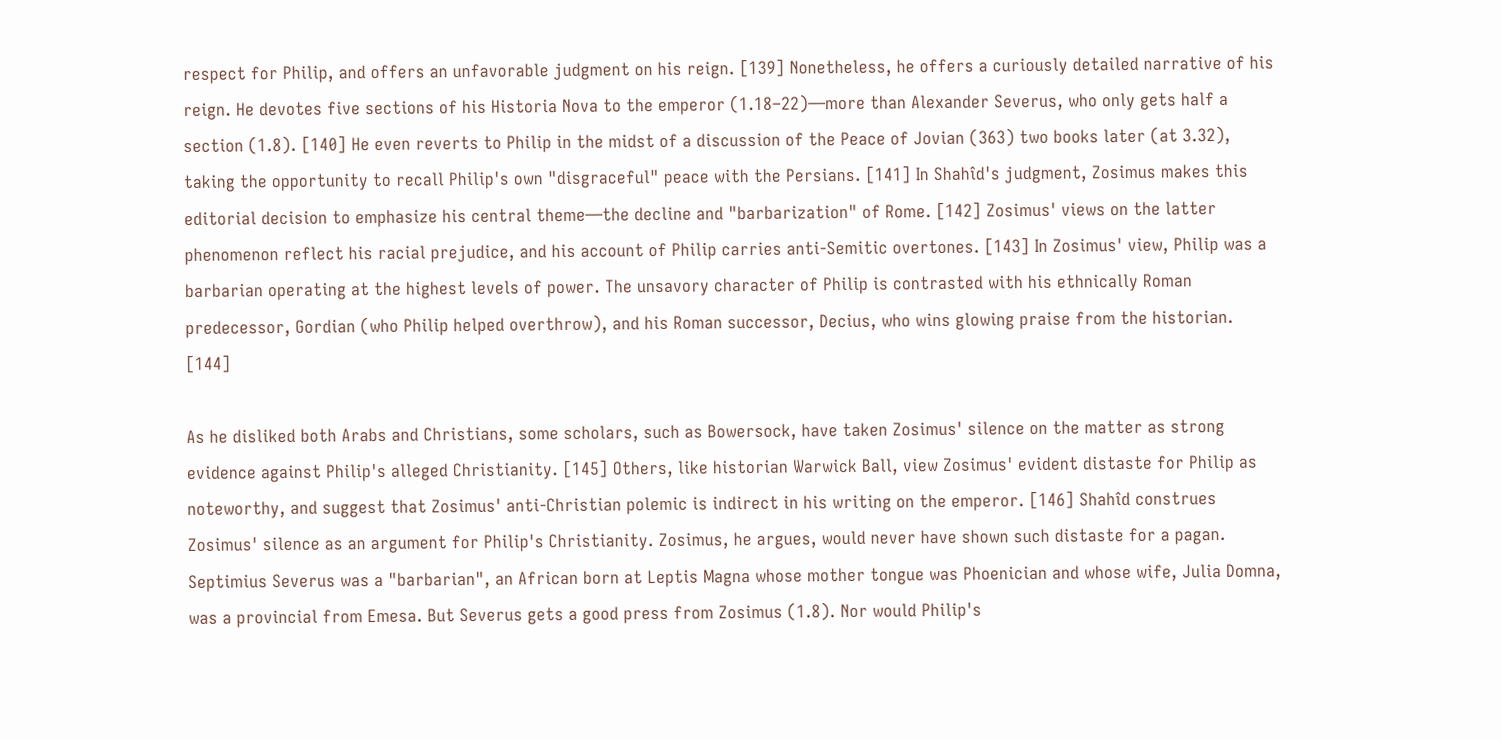respect for Philip, and offers an unfavorable judgment on his reign. [139] Nonetheless, he offers a curiously detailed narrative of his reign. He devotes five sections of his Historia Nova to the emperor (1.18–22)—more than Alexander Severus, who only gets half a section (1.8). [140] He even reverts to Philip in the midst of a discussion of the Peace of Jovian (363) two books later (at 3.32), taking the opportunity to recall Philip's own "disgraceful" peace with the Persians. [141] In Shahîd's judgment, Zosimus makes this editorial decision to emphasize his central theme—the decline and "barbarization" of Rome. [142] Zosimus' views on the latter phenomenon reflect his racial prejudice, and his account of Philip carries anti-Semitic overtones. [143] In Zosimus' view, Philip was a barbarian operating at the highest levels of power. The unsavory character of Philip is contrasted with his ethnically Roman predecessor, Gordian (who Philip helped overthrow), and his Roman successor, Decius, who wins glowing praise from the historian. [144]

As he disliked both Arabs and Christians, some scholars, such as Bowersock, have taken Zosimus' silence on the matter as strong evidence against Philip's alleged Christianity. [145] Others, like historian Warwick Ball, view Zosimus' evident distaste for Philip as noteworthy, and suggest that Zosimus' anti-Christian polemic is indirect in his writing on the emperor. [146] Shahîd construes Zosimus' silence as an argument for Philip's Christianity. Zosimus, he argues, would never have shown such distaste for a pagan. Septimius Severus was a "barbarian", an African born at Leptis Magna whose mother tongue was Phoenician and whose wife, Julia Domna, was a provincial from Emesa. But Severus gets a good press from Zosimus (1.8). Nor would Philip's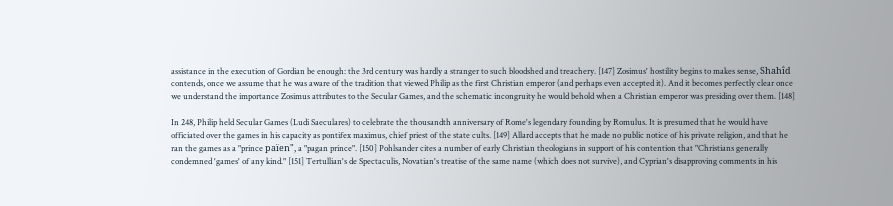assistance in the execution of Gordian be enough: the 3rd century was hardly a stranger to such bloodshed and treachery. [147] Zosimus' hostility begins to makes sense, Shahîd contends, once we assume that he was aware of the tradition that viewed Philip as the first Christian emperor (and perhaps even accepted it). And it becomes perfectly clear once we understand the importance Zosimus attributes to the Secular Games, and the schematic incongruity he would behold when a Christian emperor was presiding over them. [148]

In 248, Philip held Secular Games (Ludi Saeculares) to celebrate the thousandth anniversary of Rome's legendary founding by Romulus. It is presumed that he would have officiated over the games in his capacity as pontifex maximus, chief priest of the state cults. [149] Allard accepts that he made no public notice of his private religion, and that he ran the games as a "prince païen", a "pagan prince". [150] Pohlsander cites a number of early Christian theologians in support of his contention that "Christians generally condemned 'games' of any kind." [151] Tertullian's de Spectaculis, Novatian's treatise of the same name (which does not survive), and Cyprian's disapproving comments in his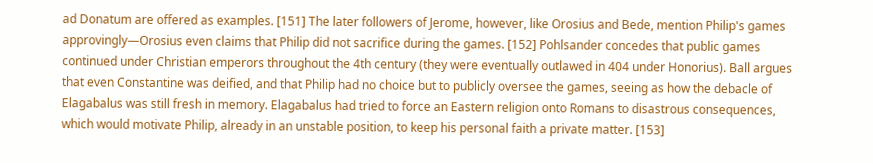ad Donatum are offered as examples. [151] The later followers of Jerome, however, like Orosius and Bede, mention Philip's games approvingly—Orosius even claims that Philip did not sacrifice during the games. [152] Pohlsander concedes that public games continued under Christian emperors throughout the 4th century (they were eventually outlawed in 404 under Honorius). Ball argues that even Constantine was deified, and that Philip had no choice but to publicly oversee the games, seeing as how the debacle of Elagabalus was still fresh in memory. Elagabalus had tried to force an Eastern religion onto Romans to disastrous consequences, which would motivate Philip, already in an unstable position, to keep his personal faith a private matter. [153]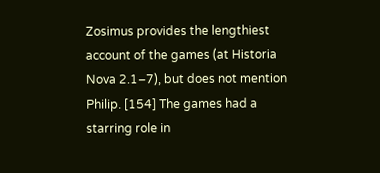Zosimus provides the lengthiest account of the games (at Historia Nova 2.1–7), but does not mention Philip. [154] The games had a starring role in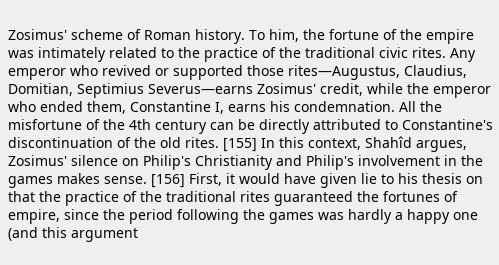Zosimus' scheme of Roman history. To him, the fortune of the empire was intimately related to the practice of the traditional civic rites. Any emperor who revived or supported those rites—Augustus, Claudius, Domitian, Septimius Severus—earns Zosimus' credit, while the emperor who ended them, Constantine I, earns his condemnation. All the misfortune of the 4th century can be directly attributed to Constantine's discontinuation of the old rites. [155] In this context, Shahîd argues, Zosimus' silence on Philip's Christianity and Philip's involvement in the games makes sense. [156] First, it would have given lie to his thesis on that the practice of the traditional rites guaranteed the fortunes of empire, since the period following the games was hardly a happy one (and this argument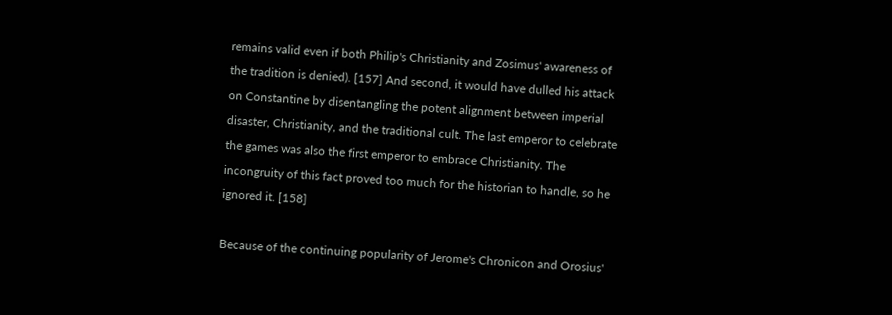remains valid even if both Philip's Christianity and Zosimus' awareness of the tradition is denied). [157] And second, it would have dulled his attack on Constantine by disentangling the potent alignment between imperial disaster, Christianity, and the traditional cult. The last emperor to celebrate the games was also the first emperor to embrace Christianity. The incongruity of this fact proved too much for the historian to handle, so he ignored it. [158]

Because of the continuing popularity of Jerome's Chronicon and Orosius'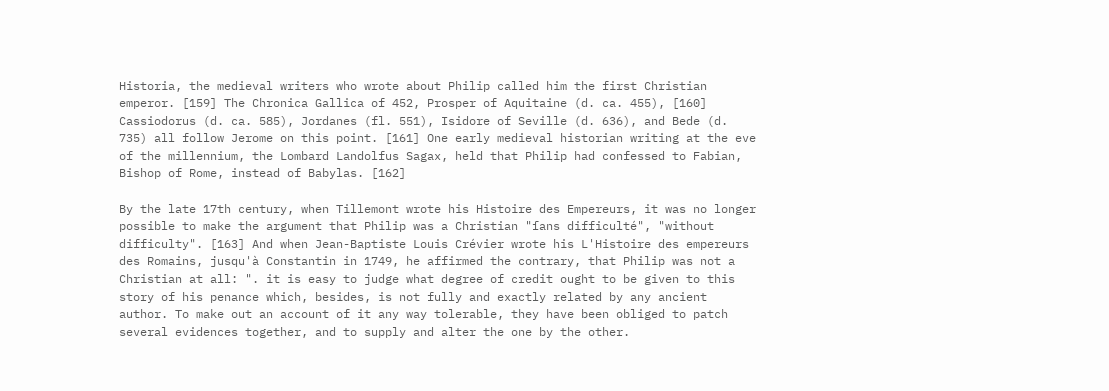Historia, the medieval writers who wrote about Philip called him the first Christian emperor. [159] The Chronica Gallica of 452, Prosper of Aquitaine (d. ca. 455), [160] Cassiodorus (d. ca. 585), Jordanes (fl. 551), Isidore of Seville (d. 636), and Bede (d. 735) all follow Jerome on this point. [161] One early medieval historian writing at the eve of the millennium, the Lombard Landolfus Sagax, held that Philip had confessed to Fabian, Bishop of Rome, instead of Babylas. [162]

By the late 17th century, when Tillemont wrote his Histoire des Empereurs, it was no longer possible to make the argument that Philip was a Christian "ſans difficulté", "without difficulty". [163] And when Jean-Baptiste Louis Crévier wrote his L'Histoire des empereurs des Romains, jusqu'à Constantin in 1749, he affirmed the contrary, that Philip was not a Christian at all: ". it is easy to judge what degree of credit ought to be given to this story of his penance which, besides, is not fully and exactly related by any ancient author. To make out an account of it any way tolerable, they have been obliged to patch several evidences together, and to supply and alter the one by the other.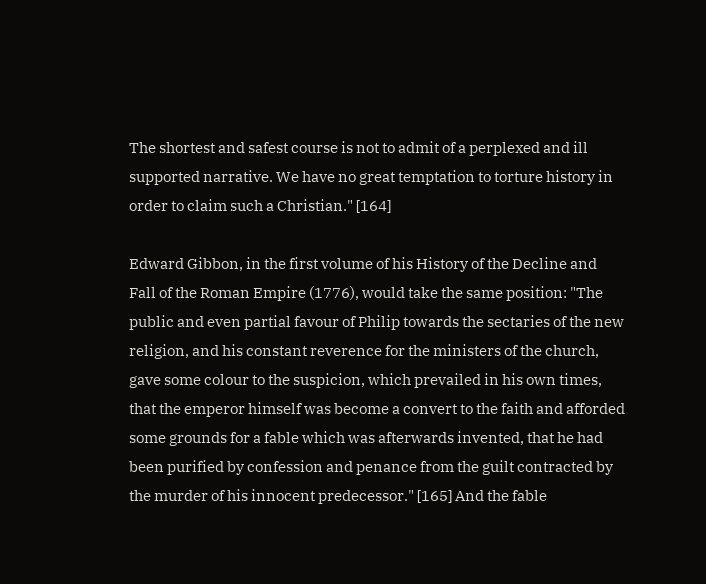The shortest and safest course is not to admit of a perplexed and ill supported narrative. We have no great temptation to torture history in order to claim such a Christian." [164]

Edward Gibbon, in the first volume of his History of the Decline and Fall of the Roman Empire (1776), would take the same position: "The public and even partial favour of Philip towards the sectaries of the new religion, and his constant reverence for the ministers of the church, gave some colour to the suspicion, which prevailed in his own times, that the emperor himself was become a convert to the faith and afforded some grounds for a fable which was afterwards invented, that he had been purified by confession and penance from the guilt contracted by the murder of his innocent predecessor." [165] And the fable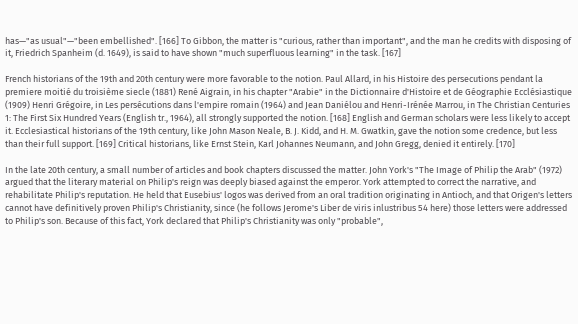has—"as usual"—"been embellished". [166] To Gibbon, the matter is "curious, rather than important", and the man he credits with disposing of it, Friedrich Spanheim (d. 1649), is said to have shown "much superfluous learning" in the task. [167]

French historians of the 19th and 20th century were more favorable to the notion. Paul Allard, in his Histoire des persecutions pendant la premiere moitié du troisième siecle (1881) René Aigrain, in his chapter "Arabie" in the Dictionnaire d'Histoire et de Géographie Ecclésiastique (1909) Henri Grégoire, in Les persécutions dans l'empire romain (1964) and Jean Daniélou and Henri-Irénée Marrou, in The Christian Centuries 1: The First Six Hundred Years (English tr., 1964), all strongly supported the notion. [168] English and German scholars were less likely to accept it. Ecclesiastical historians of the 19th century, like John Mason Neale, B. J. Kidd, and H. M. Gwatkin, gave the notion some credence, but less than their full support. [169] Critical historians, like Ernst Stein, Karl Johannes Neumann, and John Gregg, denied it entirely. [170]

In the late 20th century, a small number of articles and book chapters discussed the matter. John York's "The Image of Philip the Arab" (1972) argued that the literary material on Philip's reign was deeply biased against the emperor. York attempted to correct the narrative, and rehabilitate Philip's reputation. He held that Eusebius' logos was derived from an oral tradition originating in Antioch, and that Origen's letters cannot have definitively proven Philip's Christianity, since (he follows Jerome's Liber de viris inlustribus 54 here) those letters were addressed to Philip's son. Because of this fact, York declared that Philip's Christianity was only "probable",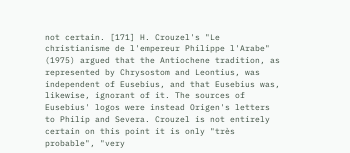not certain. [171] H. Crouzel's "Le christianisme de l'empereur Philippe l'Arabe" (1975) argued that the Antiochene tradition, as represented by Chrysostom and Leontius, was independent of Eusebius, and that Eusebius was, likewise, ignorant of it. The sources of Eusebius' logos were instead Origen's letters to Philip and Severa. Crouzel is not entirely certain on this point it is only "très probable", "very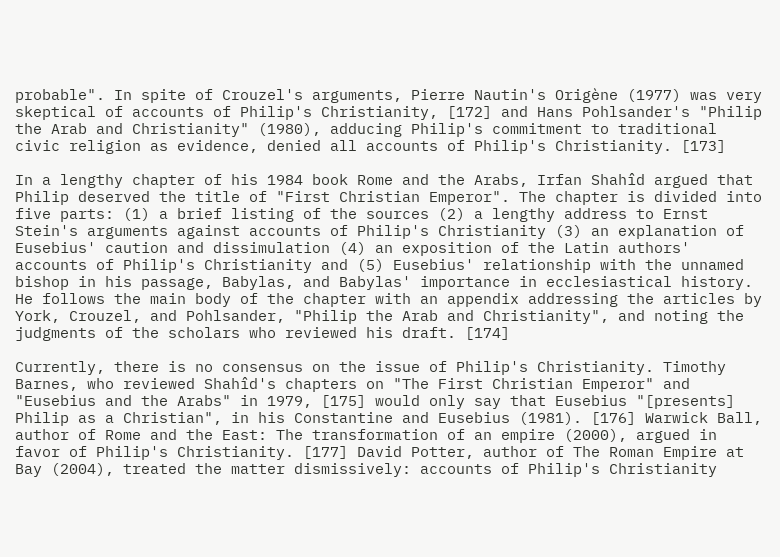probable". In spite of Crouzel's arguments, Pierre Nautin's Origène (1977) was very skeptical of accounts of Philip's Christianity, [172] and Hans Pohlsander's "Philip the Arab and Christianity" (1980), adducing Philip's commitment to traditional civic religion as evidence, denied all accounts of Philip's Christianity. [173]

In a lengthy chapter of his 1984 book Rome and the Arabs, Irfan Shahîd argued that Philip deserved the title of "First Christian Emperor". The chapter is divided into five parts: (1) a brief listing of the sources (2) a lengthy address to Ernst Stein's arguments against accounts of Philip's Christianity (3) an explanation of Eusebius' caution and dissimulation (4) an exposition of the Latin authors' accounts of Philip's Christianity and (5) Eusebius' relationship with the unnamed bishop in his passage, Babylas, and Babylas' importance in ecclesiastical history. He follows the main body of the chapter with an appendix addressing the articles by York, Crouzel, and Pohlsander, "Philip the Arab and Christianity", and noting the judgments of the scholars who reviewed his draft. [174]

Currently, there is no consensus on the issue of Philip's Christianity. Timothy Barnes, who reviewed Shahîd's chapters on "The First Christian Emperor" and "Eusebius and the Arabs" in 1979, [175] would only say that Eusebius "[presents] Philip as a Christian", in his Constantine and Eusebius (1981). [176] Warwick Ball, author of Rome and the East: The transformation of an empire (2000), argued in favor of Philip's Christianity. [177] David Potter, author of The Roman Empire at Bay (2004), treated the matter dismissively: accounts of Philip's Christianity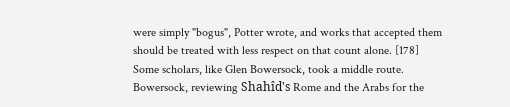were simply "bogus", Potter wrote, and works that accepted them should be treated with less respect on that count alone. [178] Some scholars, like Glen Bowersock, took a middle route. Bowersock, reviewing Shahîd's Rome and the Arabs for the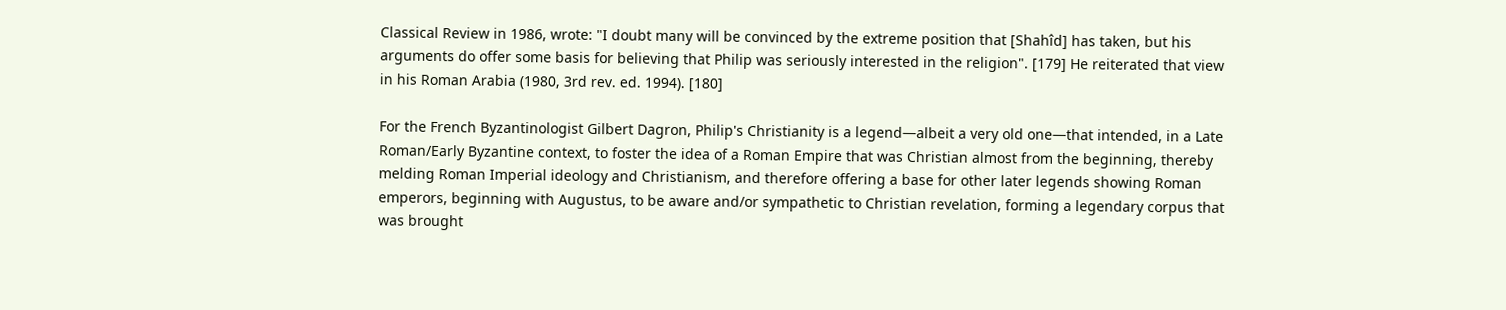Classical Review in 1986, wrote: "I doubt many will be convinced by the extreme position that [Shahîd] has taken, but his arguments do offer some basis for believing that Philip was seriously interested in the religion". [179] He reiterated that view in his Roman Arabia (1980, 3rd rev. ed. 1994). [180]

For the French Byzantinologist Gilbert Dagron, Philip's Christianity is a legend—albeit a very old one—that intended, in a Late Roman/Early Byzantine context, to foster the idea of a Roman Empire that was Christian almost from the beginning, thereby melding Roman Imperial ideology and Christianism, and therefore offering a base for other later legends showing Roman emperors, beginning with Augustus, to be aware and/or sympathetic to Christian revelation, forming a legendary corpus that was brought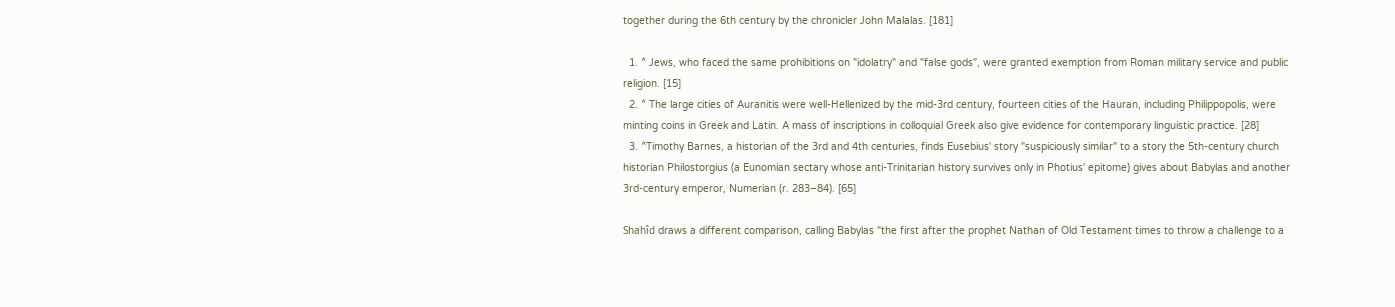together during the 6th century by the chronicler John Malalas. [181]

  1. ^ Jews, who faced the same prohibitions on "idolatry" and "false gods", were granted exemption from Roman military service and public religion. [15]
  2. ^ The large cities of Auranitis were well-Hellenized by the mid-3rd century, fourteen cities of the Hauran, including Philippopolis, were minting coins in Greek and Latin. A mass of inscriptions in colloquial Greek also give evidence for contemporary linguistic practice. [28]
  3. ^Timothy Barnes, a historian of the 3rd and 4th centuries, finds Eusebius' story "suspiciously similar" to a story the 5th-century church historian Philostorgius (a Eunomian sectary whose anti-Trinitarian history survives only in Photius' epitome) gives about Babylas and another 3rd-century emperor, Numerian (r. 283–84). [65]

Shahîd draws a different comparison, calling Babylas "the first after the prophet Nathan of Old Testament times to throw a challenge to a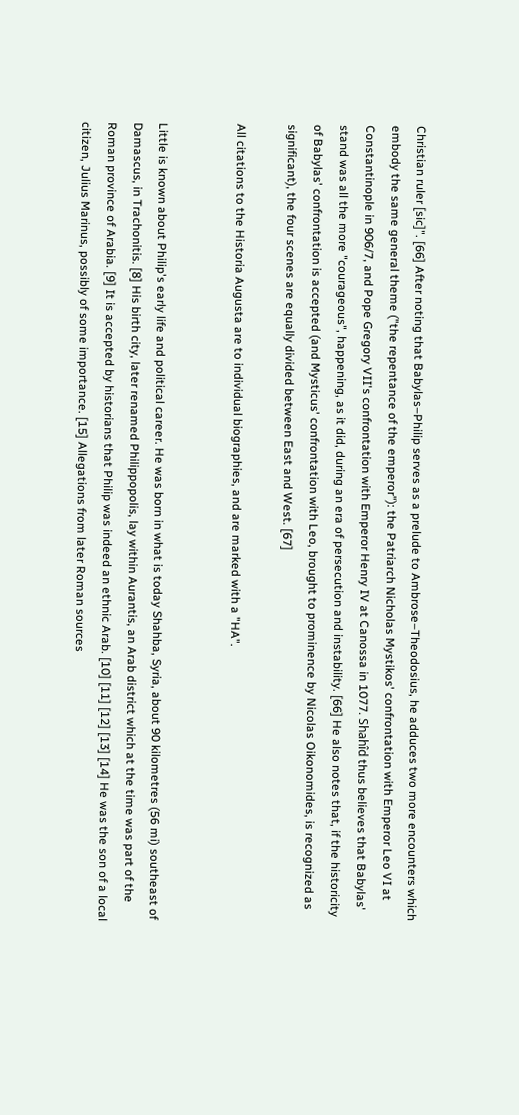Christian ruler [sic]". [66] After noting that Babylas–Philip serves as a prelude to Ambrose–Theodosius, he adduces two more encounters which embody the same general theme ("the repentance of the emperor"): the Patriarch Nicholas Mystikos' confrontation with Emperor Leo VI at Constantinople in 906/7, and Pope Gregory VII's confrontation with Emperor Henry IV at Canossa in 1077. Shahîd thus believes that Babylas' stand was all the more "courageous", happening, as it did, during an era of persecution and instability. [66] He also notes that, if the historicity of Babylas' confrontation is accepted (and Mysticus' confrontation with Leo, brought to prominence by Nicolas Oikonomides, is recognized as significant), the four scenes are equally divided between East and West. [67]

All citations to the Historia Augusta are to individual biographies, and are marked with a "HA".


Little is known about Philip's early life and political career. He was born in what is today Shahba, Syria, about 90 kilometres (56 mi) southeast of Damascus, in Trachonitis. [8] His birth city, later renamed Philippopolis, lay within Aurantis, an Arab district which at the time was part of the Roman province of Arabia. [9] It is accepted by historians that Philip was indeed an ethnic Arab. [10] [11] [12] [13] [14] He was the son of a local citizen, Julius Marinus, possibly of some importance. [15] Allegations from later Roman sources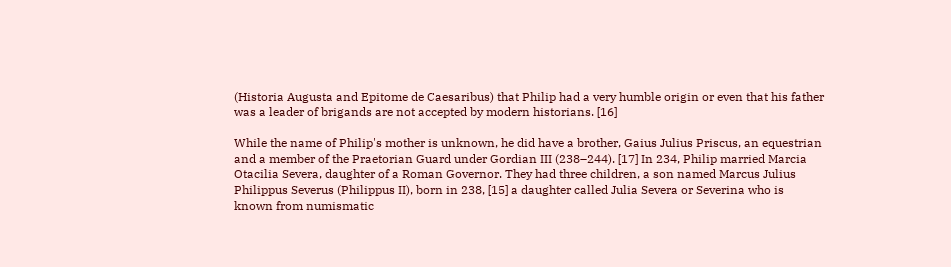(Historia Augusta and Epitome de Caesaribus) that Philip had a very humble origin or even that his father was a leader of brigands are not accepted by modern historians. [16]

While the name of Philip's mother is unknown, he did have a brother, Gaius Julius Priscus, an equestrian and a member of the Praetorian Guard under Gordian III (238–244). [17] In 234, Philip married Marcia Otacilia Severa, daughter of a Roman Governor. They had three children, a son named Marcus Julius Philippus Severus (Philippus II), born in 238, [15] a daughter called Julia Severa or Severina who is known from numismatic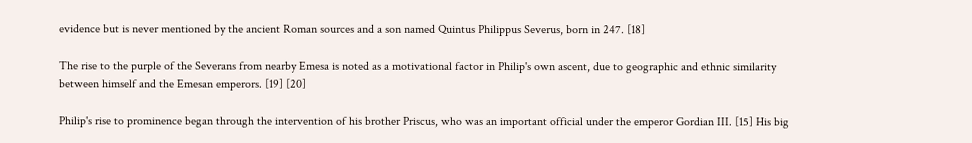evidence but is never mentioned by the ancient Roman sources and a son named Quintus Philippus Severus, born in 247. [18]

The rise to the purple of the Severans from nearby Emesa is noted as a motivational factor in Philip's own ascent, due to geographic and ethnic similarity between himself and the Emesan emperors. [19] [20]

Philip's rise to prominence began through the intervention of his brother Priscus, who was an important official under the emperor Gordian III. [15] His big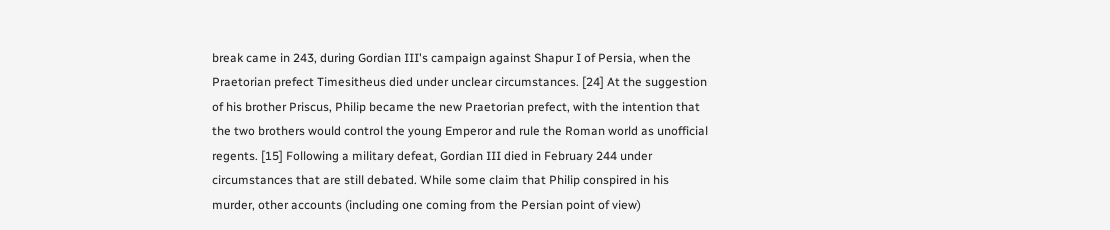break came in 243, during Gordian III's campaign against Shapur I of Persia, when the Praetorian prefect Timesitheus died under unclear circumstances. [24] At the suggestion of his brother Priscus, Philip became the new Praetorian prefect, with the intention that the two brothers would control the young Emperor and rule the Roman world as unofficial regents. [15] Following a military defeat, Gordian III died in February 244 under circumstances that are still debated. While some claim that Philip conspired in his murder, other accounts (including one coming from the Persian point of view)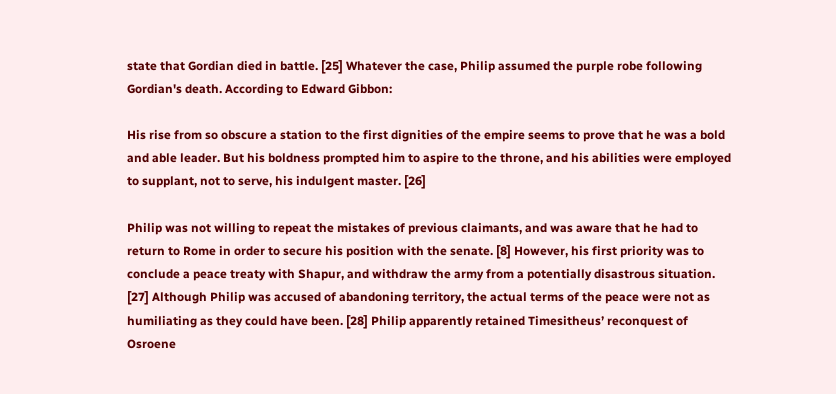state that Gordian died in battle. [25] Whatever the case, Philip assumed the purple robe following Gordian's death. According to Edward Gibbon:

His rise from so obscure a station to the first dignities of the empire seems to prove that he was a bold and able leader. But his boldness prompted him to aspire to the throne, and his abilities were employed to supplant, not to serve, his indulgent master. [26]

Philip was not willing to repeat the mistakes of previous claimants, and was aware that he had to return to Rome in order to secure his position with the senate. [8] However, his first priority was to conclude a peace treaty with Shapur, and withdraw the army from a potentially disastrous situation. [27] Although Philip was accused of abandoning territory, the actual terms of the peace were not as humiliating as they could have been. [28] Philip apparently retained Timesitheus’ reconquest of Osroene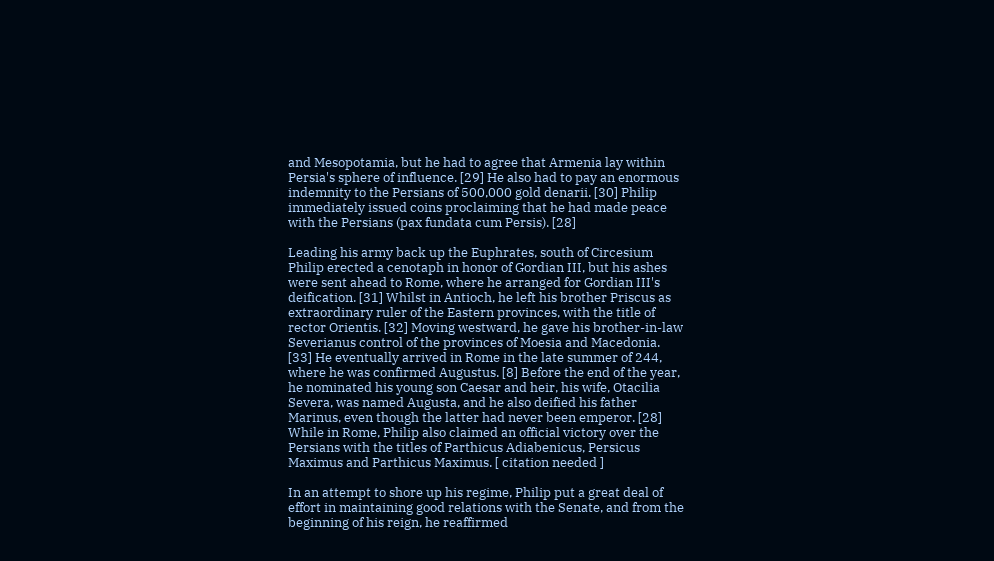and Mesopotamia, but he had to agree that Armenia lay within Persia's sphere of influence. [29] He also had to pay an enormous indemnity to the Persians of 500,000 gold denarii. [30] Philip immediately issued coins proclaiming that he had made peace with the Persians (pax fundata cum Persis). [28]

Leading his army back up the Euphrates, south of Circesium Philip erected a cenotaph in honor of Gordian III, but his ashes were sent ahead to Rome, where he arranged for Gordian III's deification. [31] Whilst in Antioch, he left his brother Priscus as extraordinary ruler of the Eastern provinces, with the title of rector Orientis. [32] Moving westward, he gave his brother-in-law Severianus control of the provinces of Moesia and Macedonia. [33] He eventually arrived in Rome in the late summer of 244, where he was confirmed Augustus. [8] Before the end of the year, he nominated his young son Caesar and heir, his wife, Otacilia Severa, was named Augusta, and he also deified his father Marinus, even though the latter had never been emperor. [28] While in Rome, Philip also claimed an official victory over the Persians with the titles of Parthicus Adiabenicus, Persicus Maximus and Parthicus Maximus. [ citation needed ]

In an attempt to shore up his regime, Philip put a great deal of effort in maintaining good relations with the Senate, and from the beginning of his reign, he reaffirmed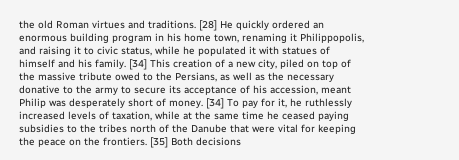the old Roman virtues and traditions. [28] He quickly ordered an enormous building program in his home town, renaming it Philippopolis, and raising it to civic status, while he populated it with statues of himself and his family. [34] This creation of a new city, piled on top of the massive tribute owed to the Persians, as well as the necessary donative to the army to secure its acceptance of his accession, meant Philip was desperately short of money. [34] To pay for it, he ruthlessly increased levels of taxation, while at the same time he ceased paying subsidies to the tribes north of the Danube that were vital for keeping the peace on the frontiers. [35] Both decisions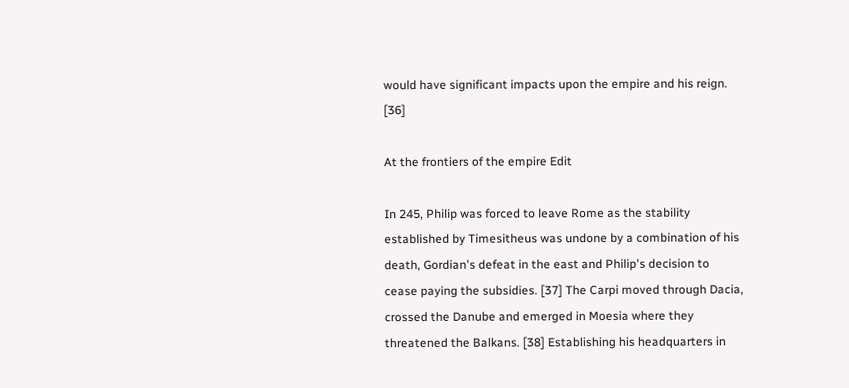would have significant impacts upon the empire and his reign. [36]

At the frontiers of the empire Edit

In 245, Philip was forced to leave Rome as the stability established by Timesitheus was undone by a combination of his death, Gordian's defeat in the east and Philip's decision to cease paying the subsidies. [37] The Carpi moved through Dacia, crossed the Danube and emerged in Moesia where they threatened the Balkans. [38] Establishing his headquarters in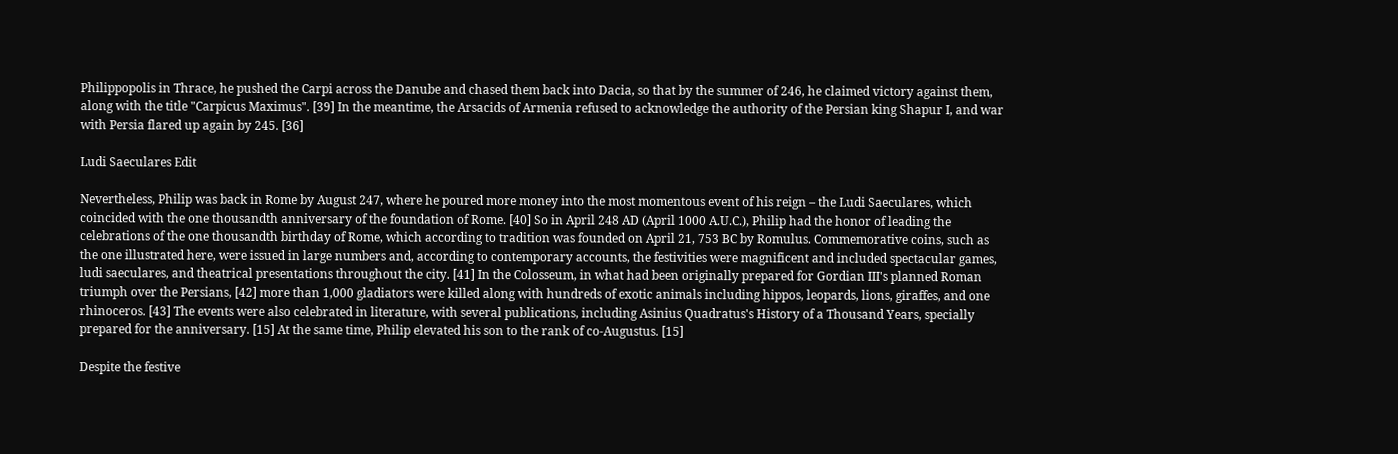Philippopolis in Thrace, he pushed the Carpi across the Danube and chased them back into Dacia, so that by the summer of 246, he claimed victory against them, along with the title "Carpicus Maximus". [39] In the meantime, the Arsacids of Armenia refused to acknowledge the authority of the Persian king Shapur I, and war with Persia flared up again by 245. [36]

Ludi Saeculares Edit

Nevertheless, Philip was back in Rome by August 247, where he poured more money into the most momentous event of his reign – the Ludi Saeculares, which coincided with the one thousandth anniversary of the foundation of Rome. [40] So in April 248 AD (April 1000 A.U.C.), Philip had the honor of leading the celebrations of the one thousandth birthday of Rome, which according to tradition was founded on April 21, 753 BC by Romulus. Commemorative coins, such as the one illustrated here, were issued in large numbers and, according to contemporary accounts, the festivities were magnificent and included spectacular games, ludi saeculares, and theatrical presentations throughout the city. [41] In the Colosseum, in what had been originally prepared for Gordian III's planned Roman triumph over the Persians, [42] more than 1,000 gladiators were killed along with hundreds of exotic animals including hippos, leopards, lions, giraffes, and one rhinoceros. [43] The events were also celebrated in literature, with several publications, including Asinius Quadratus's History of a Thousand Years, specially prepared for the anniversary. [15] At the same time, Philip elevated his son to the rank of co-Augustus. [15]

Despite the festive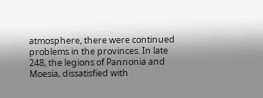atmosphere, there were continued problems in the provinces. In late 248, the legions of Pannonia and Moesia, dissatisfied with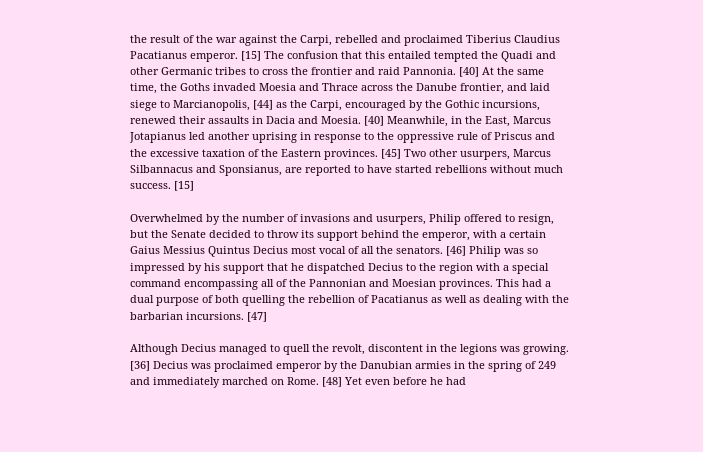the result of the war against the Carpi, rebelled and proclaimed Tiberius Claudius Pacatianus emperor. [15] The confusion that this entailed tempted the Quadi and other Germanic tribes to cross the frontier and raid Pannonia. [40] At the same time, the Goths invaded Moesia and Thrace across the Danube frontier, and laid siege to Marcianopolis, [44] as the Carpi, encouraged by the Gothic incursions, renewed their assaults in Dacia and Moesia. [40] Meanwhile, in the East, Marcus Jotapianus led another uprising in response to the oppressive rule of Priscus and the excessive taxation of the Eastern provinces. [45] Two other usurpers, Marcus Silbannacus and Sponsianus, are reported to have started rebellions without much success. [15]

Overwhelmed by the number of invasions and usurpers, Philip offered to resign, but the Senate decided to throw its support behind the emperor, with a certain Gaius Messius Quintus Decius most vocal of all the senators. [46] Philip was so impressed by his support that he dispatched Decius to the region with a special command encompassing all of the Pannonian and Moesian provinces. This had a dual purpose of both quelling the rebellion of Pacatianus as well as dealing with the barbarian incursions. [47]

Although Decius managed to quell the revolt, discontent in the legions was growing. [36] Decius was proclaimed emperor by the Danubian armies in the spring of 249 and immediately marched on Rome. [48] Yet even before he had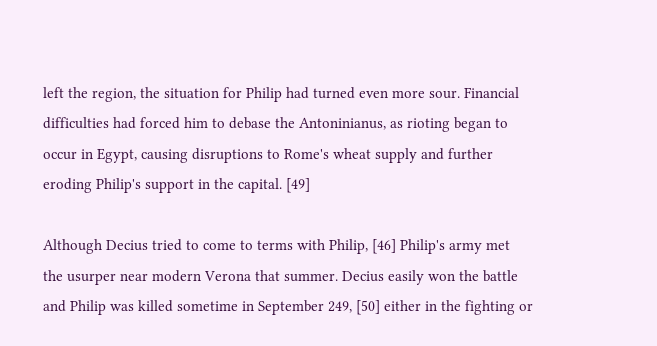left the region, the situation for Philip had turned even more sour. Financial difficulties had forced him to debase the Antoninianus, as rioting began to occur in Egypt, causing disruptions to Rome's wheat supply and further eroding Philip's support in the capital. [49]

Although Decius tried to come to terms with Philip, [46] Philip's army met the usurper near modern Verona that summer. Decius easily won the battle and Philip was killed sometime in September 249, [50] either in the fighting or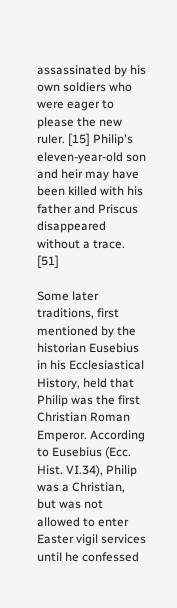assassinated by his own soldiers who were eager to please the new ruler. [15] Philip's eleven-year-old son and heir may have been killed with his father and Priscus disappeared without a trace. [51]

Some later traditions, first mentioned by the historian Eusebius in his Ecclesiastical History, held that Philip was the first Christian Roman Emperor. According to Eusebius (Ecc. Hist. VI.34), Philip was a Christian, but was not allowed to enter Easter vigil services until he confessed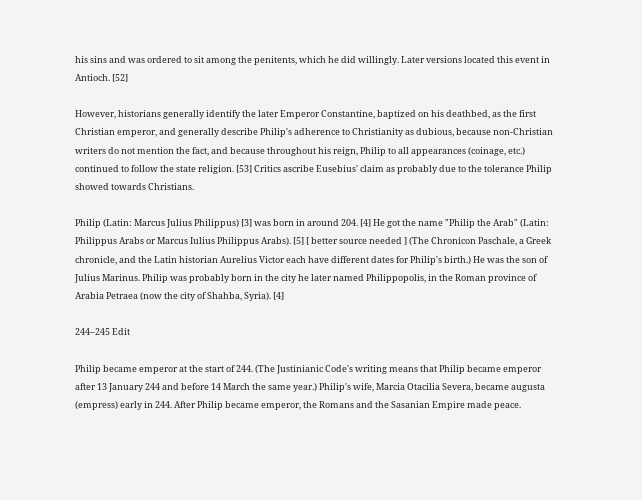his sins and was ordered to sit among the penitents, which he did willingly. Later versions located this event in Antioch. [52]

However, historians generally identify the later Emperor Constantine, baptized on his deathbed, as the first Christian emperor, and generally describe Philip's adherence to Christianity as dubious, because non-Christian writers do not mention the fact, and because throughout his reign, Philip to all appearances (coinage, etc.) continued to follow the state religion. [53] Critics ascribe Eusebius' claim as probably due to the tolerance Philip showed towards Christians.

Philip (Latin: Marcus Julius Philippus) [3] was born in around 204. [4] He got the name "Philip the Arab" (Latin: Philippus Arabs or Marcus Iulius Philippus Arabs). [5] [ better source needed ] (The Chronicon Paschale, a Greek chronicle, and the Latin historian Aurelius Victor each have different dates for Philip's birth.) He was the son of Julius Marinus. Philip was probably born in the city he later named Philippopolis, in the Roman province of Arabia Petraea (now the city of Shahba, Syria). [4]

244–245 Edit

Philip became emperor at the start of 244. (The Justinianic Code's writing means that Philip became emperor after 13 January 244 and before 14 March the same year.) Philip's wife, Marcia Otacilia Severa, became augusta (empress) early in 244. After Philip became emperor, the Romans and the Sasanian Empire made peace.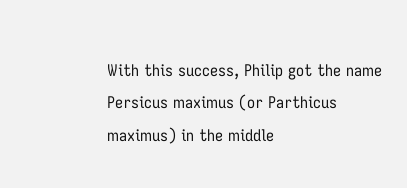With this success, Philip got the name Persicus maximus (or Parthicus maximus) in the middle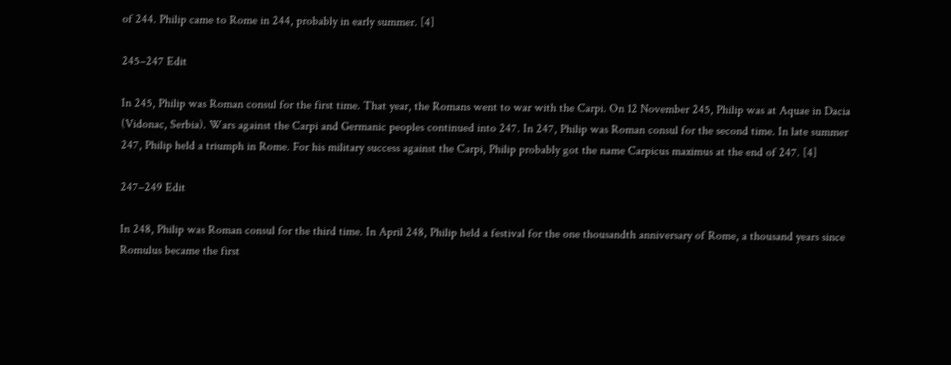of 244. Philip came to Rome in 244, probably in early summer. [4]

245–247 Edit

In 245, Philip was Roman consul for the first time. That year, the Romans went to war with the Carpi. On 12 November 245, Philip was at Aquae in Dacia (Vidonac, Serbia). Wars against the Carpi and Germanic peoples continued into 247. In 247, Philip was Roman consul for the second time. In late summer 247, Philip held a triumph in Rome. For his military success against the Carpi, Philip probably got the name Carpicus maximus at the end of 247. [4]

247–249 Edit

In 248, Philip was Roman consul for the third time. In April 248, Philip held a festival for the one thousandth anniversary of Rome, a thousand years since Romulus became the first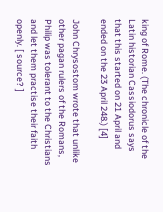king of Rome. (The chronicle of the Latin historian Cassiodorus says that this started on 21 April and ended on the 23 April 248.) [4]

John Chrysostom wrote that unlike other pagan rulers of the Romans, Philip was tolerant to the Christians and let them practise their faith openly. [ source? ]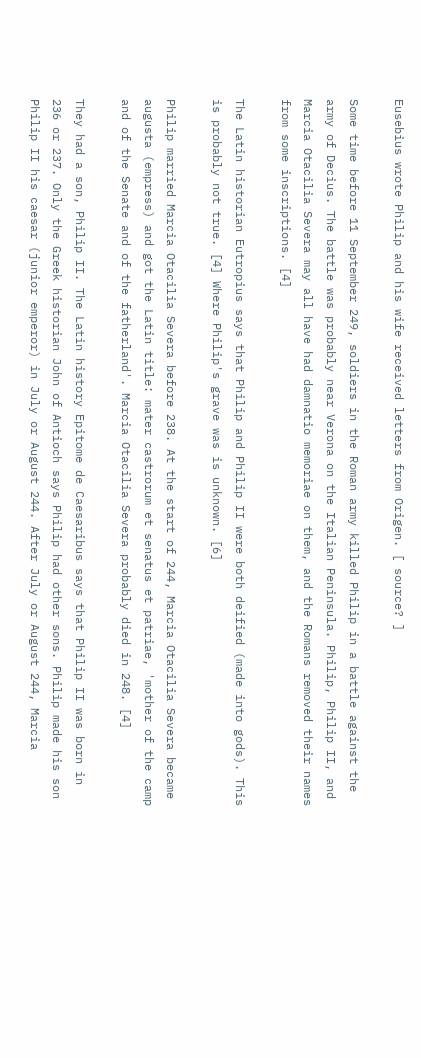Eusebius wrote Philip and his wife received letters from Origen. [ source? ]

Some time before 11 September 249, soldiers in the Roman army killed Philip in a battle against the army of Decius. The battle was probably near Verona on the Italian Peninsula. Philip, Philip II, and Marcia Otacilia Severa may all have had damnatio memoriae on them, and the Romans removed their names from some inscriptions. [4]

The Latin historian Eutropius says that Philip and Philip II were both deified (made into gods). This is probably not true. [4] Where Philip's grave was is unknown. [6]

Philip married Marcia Otacilia Severa before 238. At the start of 244, Marcia Otacilia Severa became augusta (empress) and got the Latin title: mater castrorum et senatus et patriae, 'mother of the camp and of the Senate and of the fatherland'. Marcia Otacilia Severa probably died in 248. [4]

They had a son, Philip II. The Latin history Epitome de Caesaribus says that Philip II was born in 236 or 237. Only the Greek historian John of Antioch says Philip had other sons. Philip made his son Philip II his caesar (junior emperor) in July or August 244. After July or August 244, Marcia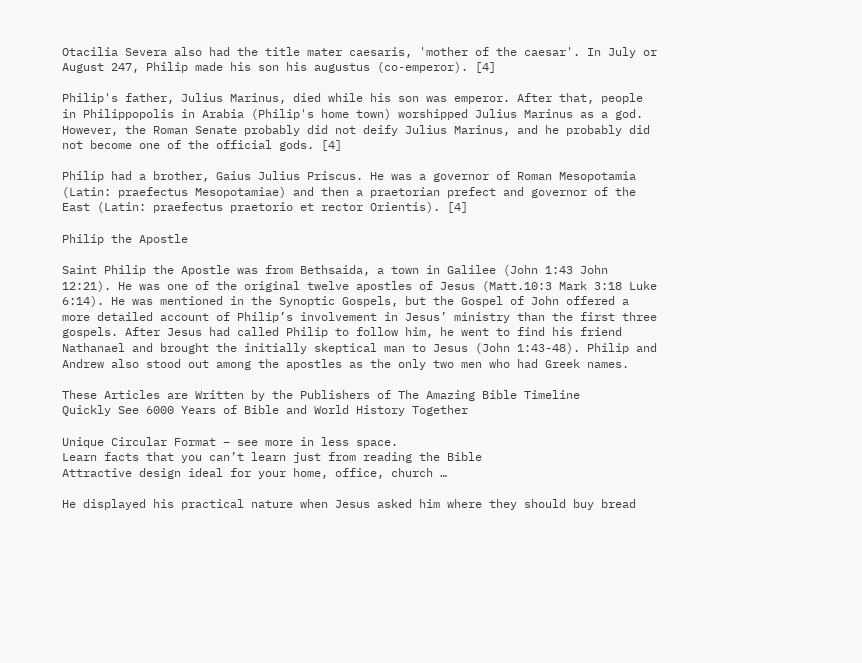Otacilia Severa also had the title mater caesaris, 'mother of the caesar'. In July or August 247, Philip made his son his augustus (co-emperor). [4]

Philip's father, Julius Marinus, died while his son was emperor. After that, people in Philippopolis in Arabia (Philip's home town) worshipped Julius Marinus as a god. However, the Roman Senate probably did not deify Julius Marinus, and he probably did not become one of the official gods. [4]

Philip had a brother, Gaius Julius Priscus. He was a governor of Roman Mesopotamia (Latin: praefectus Mesopotamiae) and then a praetorian prefect and governor of the East (Latin: praefectus praetorio et rector Orientis). [4]

Philip the Apostle

Saint Philip the Apostle was from Bethsaida, a town in Galilee (John 1:43 John 12:21). He was one of the original twelve apostles of Jesus (Matt.10:3 Mark 3:18 Luke 6:14). He was mentioned in the Synoptic Gospels, but the Gospel of John offered a more detailed account of Philip’s involvement in Jesus’ ministry than the first three gospels. After Jesus had called Philip to follow him, he went to find his friend Nathanael and brought the initially skeptical man to Jesus (John 1:43-48). Philip and Andrew also stood out among the apostles as the only two men who had Greek names.

These Articles are Written by the Publishers of The Amazing Bible Timeline
Quickly See 6000 Years of Bible and World History Together

Unique Circular Format – see more in less space.
Learn facts that you can’t learn just from reading the Bible
Attractive design ideal for your home, office, church …

He displayed his practical nature when Jesus asked him where they should buy bread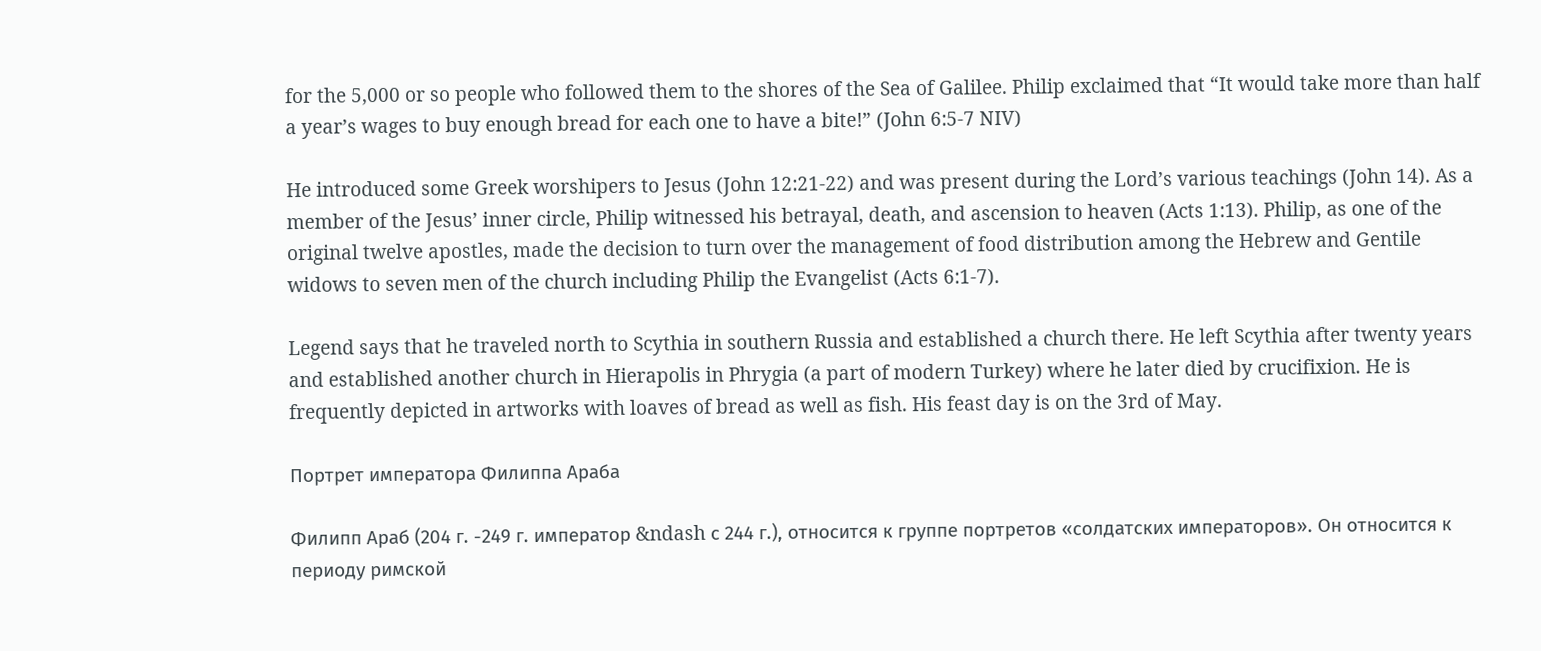for the 5,000 or so people who followed them to the shores of the Sea of Galilee. Philip exclaimed that “It would take more than half a year’s wages to buy enough bread for each one to have a bite!” (John 6:5-7 NIV)

He introduced some Greek worshipers to Jesus (John 12:21-22) and was present during the Lord’s various teachings (John 14). As a member of the Jesus’ inner circle, Philip witnessed his betrayal, death, and ascension to heaven (Acts 1:13). Philip, as one of the original twelve apostles, made the decision to turn over the management of food distribution among the Hebrew and Gentile widows to seven men of the church including Philip the Evangelist (Acts 6:1-7).

Legend says that he traveled north to Scythia in southern Russia and established a church there. He left Scythia after twenty years and established another church in Hierapolis in Phrygia (a part of modern Turkey) where he later died by crucifixion. He is frequently depicted in artworks with loaves of bread as well as fish. His feast day is on the 3rd of May.

Портрет императора Филиппа Араба

Филипп Араб (204 г. -249 г. император &ndash с 244 г.), относится к группе портретов «солдатских императоров». Он относится к периоду римской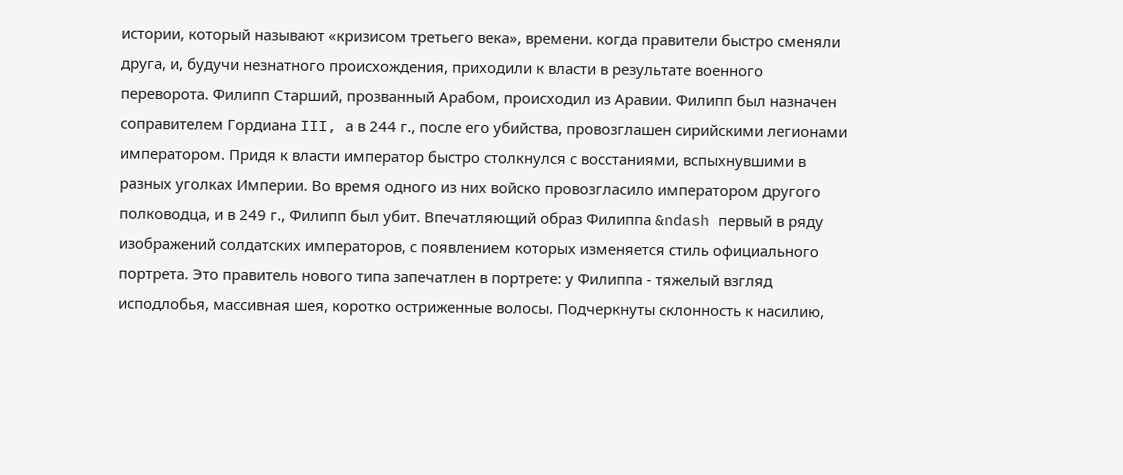истории, который называют «кризисом третьего века», времени. когда правители быстро сменяли друга, и, будучи незнатного происхождения, приходили к власти в результате военного переворота. Филипп Старший, прозванный Арабом, происходил из Аравии. Филипп был назначен соправителем Гордиана III, а в 244 г., после его убийства, провозглашен сирийскими легионами императором. Придя к власти император быстро столкнулся с восстаниями, вспыхнувшими в разных уголках Империи. Во время одного из них войско провозгласило императором другого полководца, и в 249 г., Филипп был убит. Впечатляющий образ Филиппа &ndash первый в ряду изображений солдатских императоров, с появлением которых изменяется стиль официального портрета. Это правитель нового типа запечатлен в портрете: у Филиппа - тяжелый взгляд исподлобья, массивная шея, коротко остриженные волосы. Подчеркнуты склонность к насилию,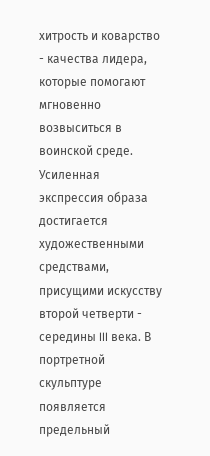хитрость и коварство - качества лидера, которые помогают мгновенно возвыситься в воинской среде. Усиленная экспрессия образа достигается художественными средствами, присущими искусству второй четверти - середины III века. В портретной скульптуре появляется предельный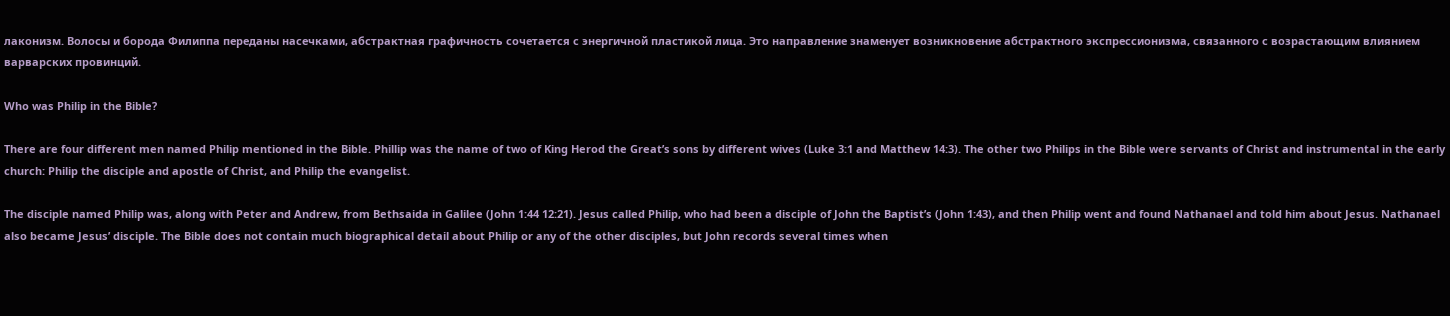лаконизм. Волосы и борода Филиппа переданы насечками, абстрактная графичность сочетается с энергичной пластикой лица. Это направление знаменует возникновение абстрактного экспрессионизма, связанного с возрастающим влиянием варварских провинций.

Who was Philip in the Bible?

There are four different men named Philip mentioned in the Bible. Phillip was the name of two of King Herod the Great’s sons by different wives (Luke 3:1 and Matthew 14:3). The other two Philips in the Bible were servants of Christ and instrumental in the early church: Philip the disciple and apostle of Christ, and Philip the evangelist.

The disciple named Philip was, along with Peter and Andrew, from Bethsaida in Galilee (John 1:44 12:21). Jesus called Philip, who had been a disciple of John the Baptist’s (John 1:43), and then Philip went and found Nathanael and told him about Jesus. Nathanael also became Jesus’ disciple. The Bible does not contain much biographical detail about Philip or any of the other disciples, but John records several times when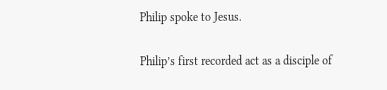Philip spoke to Jesus.

Philip’s first recorded act as a disciple of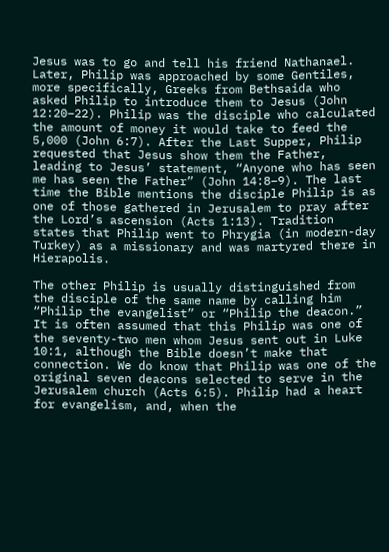Jesus was to go and tell his friend Nathanael. Later, Philip was approached by some Gentiles, more specifically, Greeks from Bethsaida who asked Philip to introduce them to Jesus (John 12:20–22). Philip was the disciple who calculated the amount of money it would take to feed the 5,000 (John 6:7). After the Last Supper, Philip requested that Jesus show them the Father, leading to Jesus’ statement, “Anyone who has seen me has seen the Father” (John 14:8–9). The last time the Bible mentions the disciple Philip is as one of those gathered in Jerusalem to pray after the Lord’s ascension (Acts 1:13). Tradition states that Philip went to Phrygia (in modern-day Turkey) as a missionary and was martyred there in Hierapolis.

The other Philip is usually distinguished from the disciple of the same name by calling him “Philip the evangelist” or “Philip the deacon.” It is often assumed that this Philip was one of the seventy-two men whom Jesus sent out in Luke 10:1, although the Bible doesn’t make that connection. We do know that Philip was one of the original seven deacons selected to serve in the Jerusalem church (Acts 6:5). Philip had a heart for evangelism, and, when the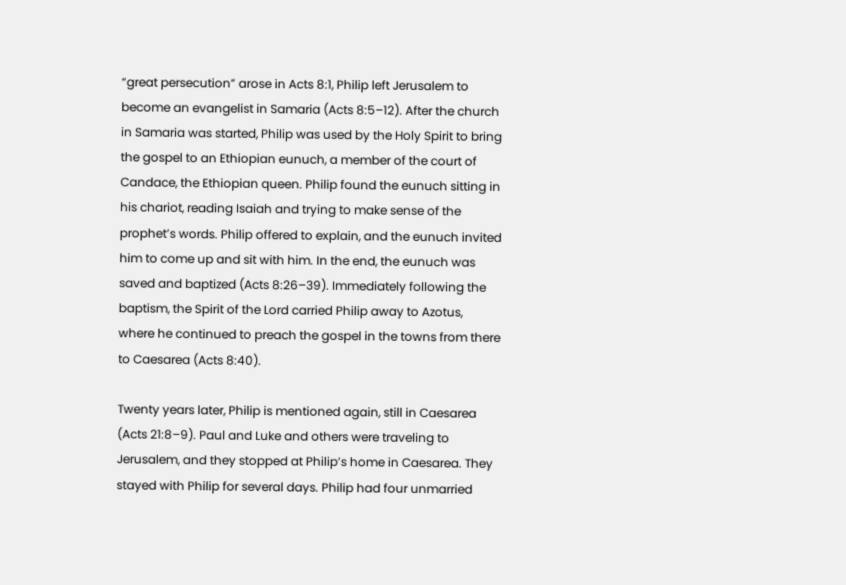“great persecution” arose in Acts 8:1, Philip left Jerusalem to become an evangelist in Samaria (Acts 8:5–12). After the church in Samaria was started, Philip was used by the Holy Spirit to bring the gospel to an Ethiopian eunuch, a member of the court of Candace, the Ethiopian queen. Philip found the eunuch sitting in his chariot, reading Isaiah and trying to make sense of the prophet’s words. Philip offered to explain, and the eunuch invited him to come up and sit with him. In the end, the eunuch was saved and baptized (Acts 8:26–39). Immediately following the baptism, the Spirit of the Lord carried Philip away to Azotus, where he continued to preach the gospel in the towns from there to Caesarea (Acts 8:40).

Twenty years later, Philip is mentioned again, still in Caesarea (Acts 21:8–9). Paul and Luke and others were traveling to Jerusalem, and they stopped at Philip’s home in Caesarea. They stayed with Philip for several days. Philip had four unmarried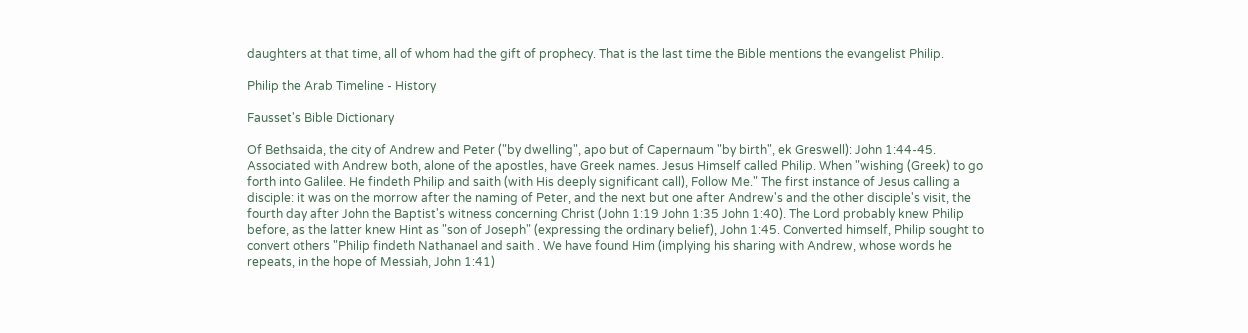daughters at that time, all of whom had the gift of prophecy. That is the last time the Bible mentions the evangelist Philip.

Philip the Arab Timeline - History

Fausset's Bible Dictionary

Of Bethsaida, the city of Andrew and Peter ("by dwelling", apo but of Capernaum "by birth", ek Greswell): John 1:44-45. Associated with Andrew both, alone of the apostles, have Greek names. Jesus Himself called Philip. When "wishing (Greek) to go forth into Galilee. He findeth Philip and saith (with His deeply significant call), Follow Me." The first instance of Jesus calling a disciple: it was on the morrow after the naming of Peter, and the next but one after Andrew's and the other disciple's visit, the fourth day after John the Baptist's witness concerning Christ (John 1:19 John 1:35 John 1:40). The Lord probably knew Philip before, as the latter knew Hint as "son of Joseph" (expressing the ordinary belief), John 1:45. Converted himself, Philip sought to convert others "Philip findeth Nathanael and saith . We have found Him (implying his sharing with Andrew, whose words he repeats, in the hope of Messiah, John 1:41)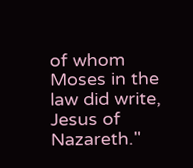of whom Moses in the law did write, Jesus of Nazareth."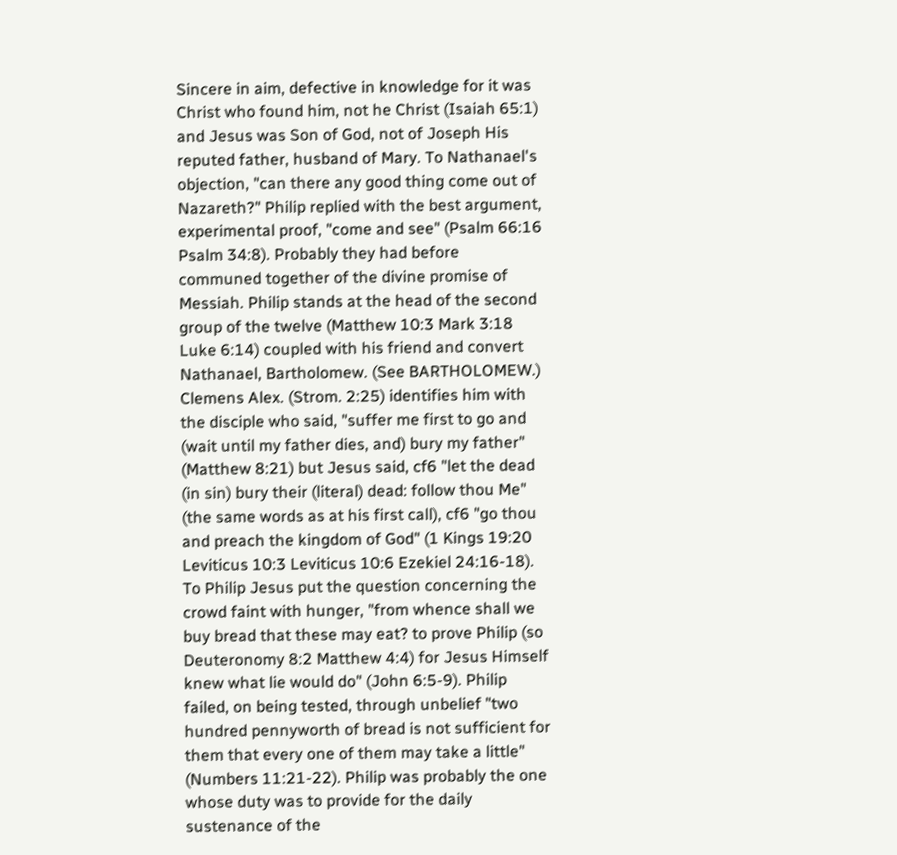Sincere in aim, defective in knowledge for it was Christ who found him, not he Christ (Isaiah 65:1) and Jesus was Son of God, not of Joseph His reputed father, husband of Mary. To Nathanael's objection, "can there any good thing come out of Nazareth?" Philip replied with the best argument, experimental proof, "come and see" (Psalm 66:16 Psalm 34:8). Probably they had before communed together of the divine promise of Messiah. Philip stands at the head of the second group of the twelve (Matthew 10:3 Mark 3:18 Luke 6:14) coupled with his friend and convert Nathanael, Bartholomew. (See BARTHOLOMEW.) Clemens Alex. (Strom. 2:25) identifies him with the disciple who said, "suffer me first to go and (wait until my father dies, and) bury my father" (Matthew 8:21) but Jesus said, cf6 "let the dead (in sin) bury their (literal) dead: follow thou Me" (the same words as at his first call), cf6 "go thou and preach the kingdom of God" (1 Kings 19:20 Leviticus 10:3 Leviticus 10:6 Ezekiel 24:16-18).
To Philip Jesus put the question concerning the crowd faint with hunger, "from whence shall we buy bread that these may eat? to prove Philip (so Deuteronomy 8:2 Matthew 4:4) for Jesus Himself knew what lie would do" (John 6:5-9). Philip failed, on being tested, through unbelief "two hundred pennyworth of bread is not sufficient for them that every one of them may take a little" (Numbers 11:21-22). Philip was probably the one whose duty was to provide for the daily sustenance of the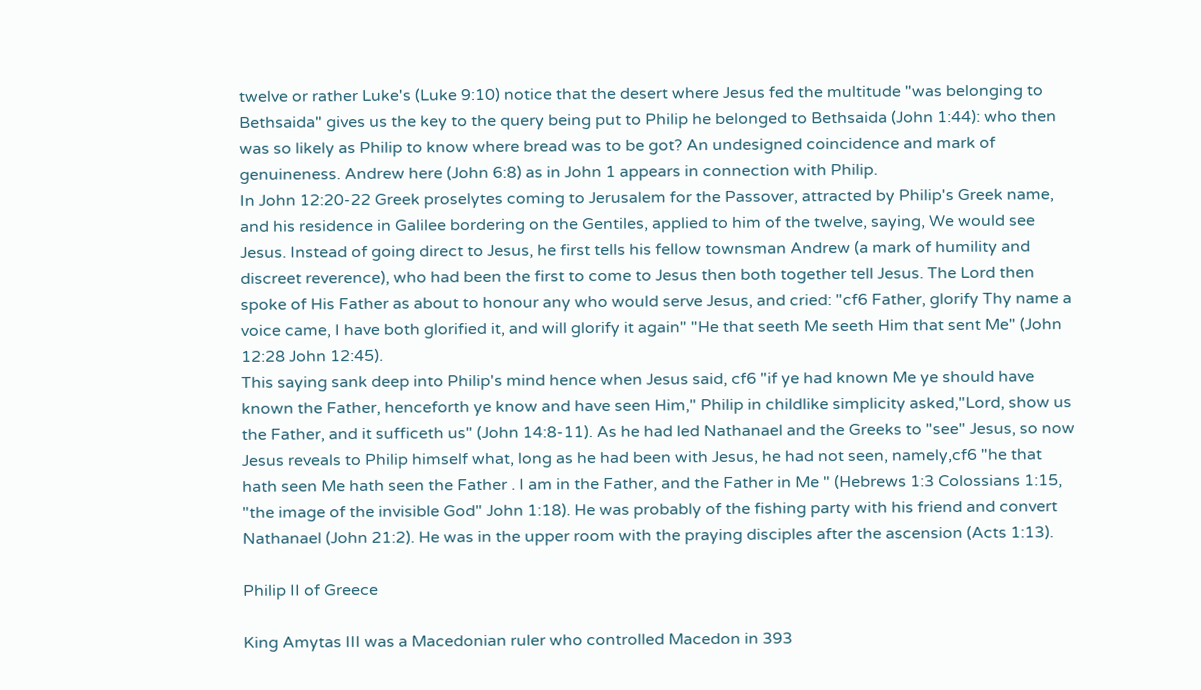twelve or rather Luke's (Luke 9:10) notice that the desert where Jesus fed the multitude "was belonging to Bethsaida" gives us the key to the query being put to Philip he belonged to Bethsaida (John 1:44): who then was so likely as Philip to know where bread was to be got? An undesigned coincidence and mark of genuineness. Andrew here (John 6:8) as in John 1 appears in connection with Philip.
In John 12:20-22 Greek proselytes coming to Jerusalem for the Passover, attracted by Philip's Greek name, and his residence in Galilee bordering on the Gentiles, applied to him of the twelve, saying, We would see Jesus. Instead of going direct to Jesus, he first tells his fellow townsman Andrew (a mark of humility and discreet reverence), who had been the first to come to Jesus then both together tell Jesus. The Lord then spoke of His Father as about to honour any who would serve Jesus, and cried: "cf6 Father, glorify Thy name a voice came, I have both glorified it, and will glorify it again" "He that seeth Me seeth Him that sent Me" (John 12:28 John 12:45).
This saying sank deep into Philip's mind hence when Jesus said, cf6 "if ye had known Me ye should have known the Father, henceforth ye know and have seen Him," Philip in childlike simplicity asked,"Lord, show us the Father, and it sufficeth us" (John 14:8-11). As he had led Nathanael and the Greeks to "see" Jesus, so now Jesus reveals to Philip himself what, long as he had been with Jesus, he had not seen, namely,cf6 "he that hath seen Me hath seen the Father . I am in the Father, and the Father in Me " (Hebrews 1:3 Colossians 1:15, "the image of the invisible God" John 1:18). He was probably of the fishing party with his friend and convert Nathanael (John 21:2). He was in the upper room with the praying disciples after the ascension (Acts 1:13).

Philip II of Greece

King Amytas III was a Macedonian ruler who controlled Macedon in 393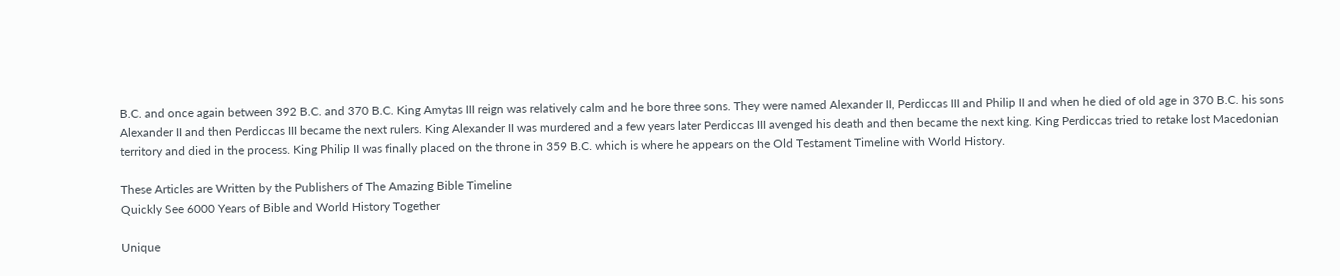B.C. and once again between 392 B.C. and 370 B.C. King Amytas III reign was relatively calm and he bore three sons. They were named Alexander II, Perdiccas III and Philip II and when he died of old age in 370 B.C. his sons Alexander II and then Perdiccas III became the next rulers. King Alexander II was murdered and a few years later Perdiccas III avenged his death and then became the next king. King Perdiccas tried to retake lost Macedonian territory and died in the process. King Philip II was finally placed on the throne in 359 B.C. which is where he appears on the Old Testament Timeline with World History.

These Articles are Written by the Publishers of The Amazing Bible Timeline
Quickly See 6000 Years of Bible and World History Together

Unique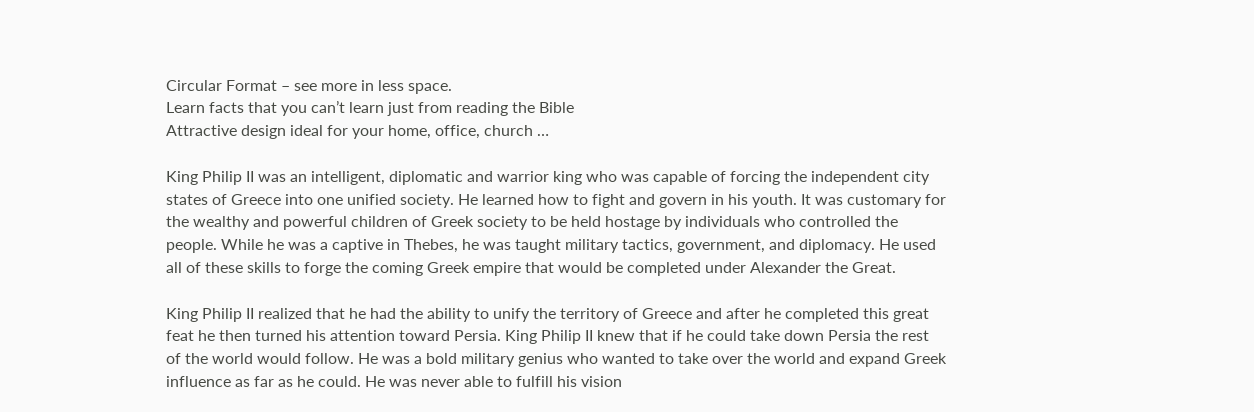Circular Format – see more in less space.
Learn facts that you can’t learn just from reading the Bible
Attractive design ideal for your home, office, church …

King Philip II was an intelligent, diplomatic and warrior king who was capable of forcing the independent city states of Greece into one unified society. He learned how to fight and govern in his youth. It was customary for the wealthy and powerful children of Greek society to be held hostage by individuals who controlled the people. While he was a captive in Thebes, he was taught military tactics, government, and diplomacy. He used all of these skills to forge the coming Greek empire that would be completed under Alexander the Great.

King Philip II realized that he had the ability to unify the territory of Greece and after he completed this great feat he then turned his attention toward Persia. King Philip II knew that if he could take down Persia the rest of the world would follow. He was a bold military genius who wanted to take over the world and expand Greek influence as far as he could. He was never able to fulfill his vision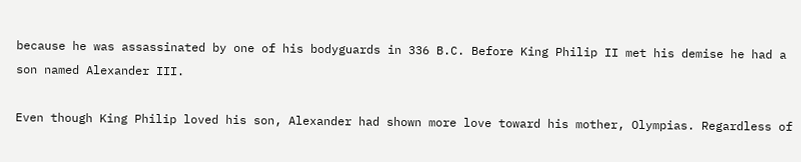because he was assassinated by one of his bodyguards in 336 B.C. Before King Philip II met his demise he had a son named Alexander III.

Even though King Philip loved his son, Alexander had shown more love toward his mother, Olympias. Regardless of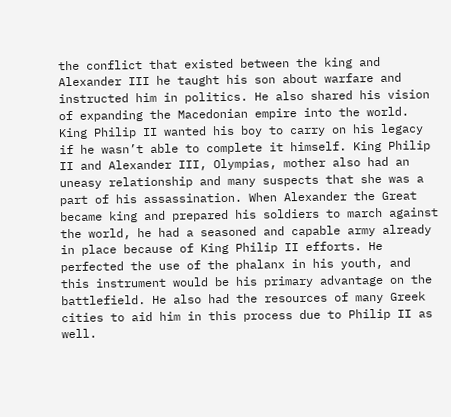the conflict that existed between the king and Alexander III he taught his son about warfare and instructed him in politics. He also shared his vision of expanding the Macedonian empire into the world. King Philip II wanted his boy to carry on his legacy if he wasn’t able to complete it himself. King Philip II and Alexander III, Olympias, mother also had an uneasy relationship and many suspects that she was a part of his assassination. When Alexander the Great became king and prepared his soldiers to march against the world, he had a seasoned and capable army already in place because of King Philip II efforts. He perfected the use of the phalanx in his youth, and this instrument would be his primary advantage on the battlefield. He also had the resources of many Greek cities to aid him in this process due to Philip II as well.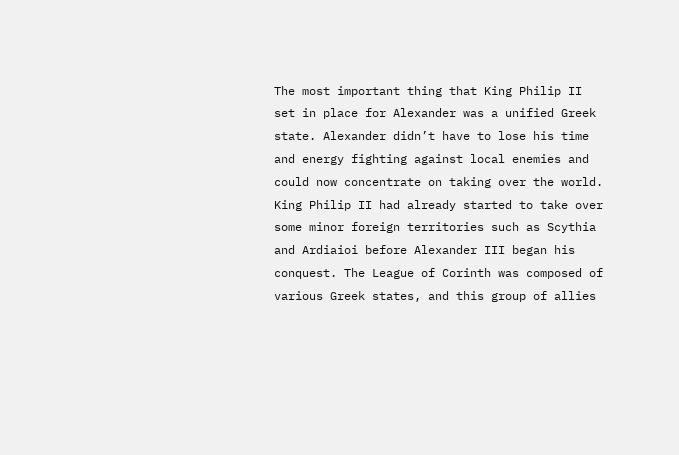The most important thing that King Philip II set in place for Alexander was a unified Greek state. Alexander didn’t have to lose his time and energy fighting against local enemies and could now concentrate on taking over the world. King Philip II had already started to take over some minor foreign territories such as Scythia and Ardiaioi before Alexander III began his conquest. The League of Corinth was composed of various Greek states, and this group of allies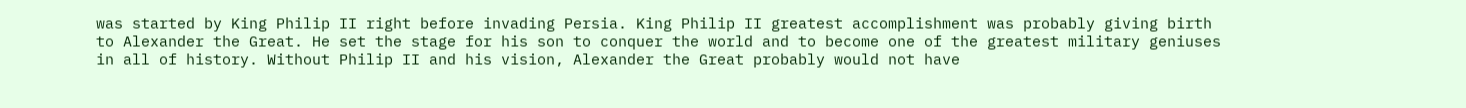was started by King Philip II right before invading Persia. King Philip II greatest accomplishment was probably giving birth to Alexander the Great. He set the stage for his son to conquer the world and to become one of the greatest military geniuses in all of history. Without Philip II and his vision, Alexander the Great probably would not have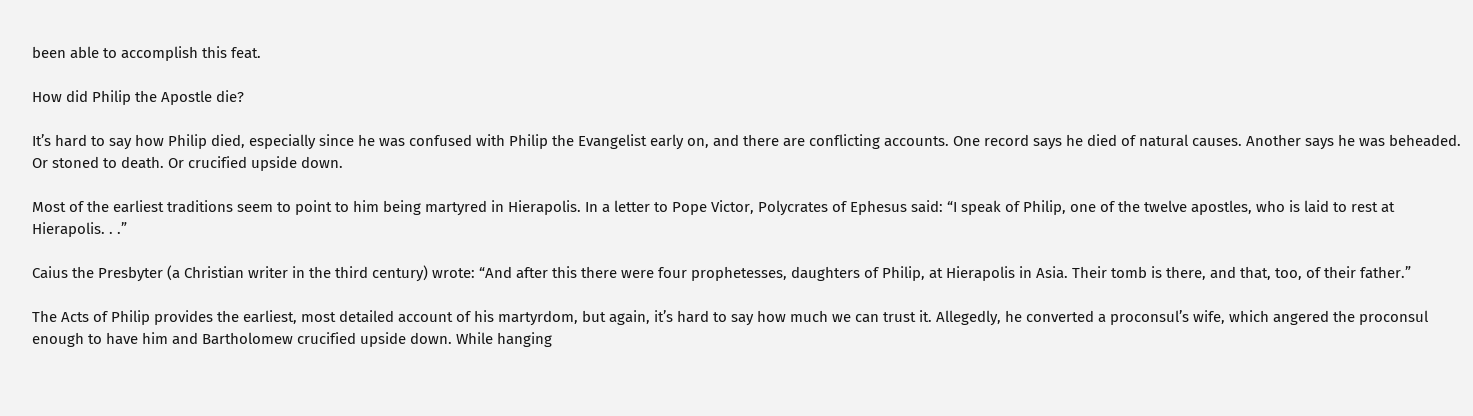been able to accomplish this feat.

How did Philip the Apostle die?

It’s hard to say how Philip died, especially since he was confused with Philip the Evangelist early on, and there are conflicting accounts. One record says he died of natural causes. Another says he was beheaded. Or stoned to death. Or crucified upside down.

Most of the earliest traditions seem to point to him being martyred in Hierapolis. In a letter to Pope Victor, Polycrates of Ephesus said: “I speak of Philip, one of the twelve apostles, who is laid to rest at Hierapolis. . .”

Caius the Presbyter (a Christian writer in the third century) wrote: “And after this there were four prophetesses, daughters of Philip, at Hierapolis in Asia. Their tomb is there, and that, too, of their father.”

The Acts of Philip provides the earliest, most detailed account of his martyrdom, but again, it’s hard to say how much we can trust it. Allegedly, he converted a proconsul’s wife, which angered the proconsul enough to have him and Bartholomew crucified upside down. While hanging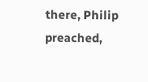there, Philip preached,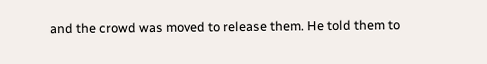and the crowd was moved to release them. He told them to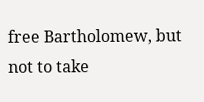free Bartholomew, but not to take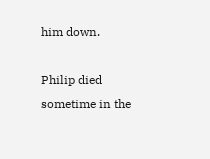him down.

Philip died sometime in the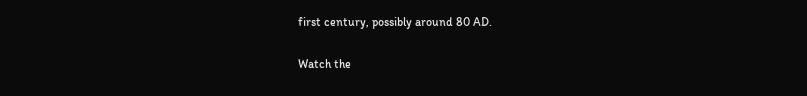first century, possibly around 80 AD.

Watch the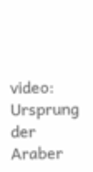video: Ursprung der Araber